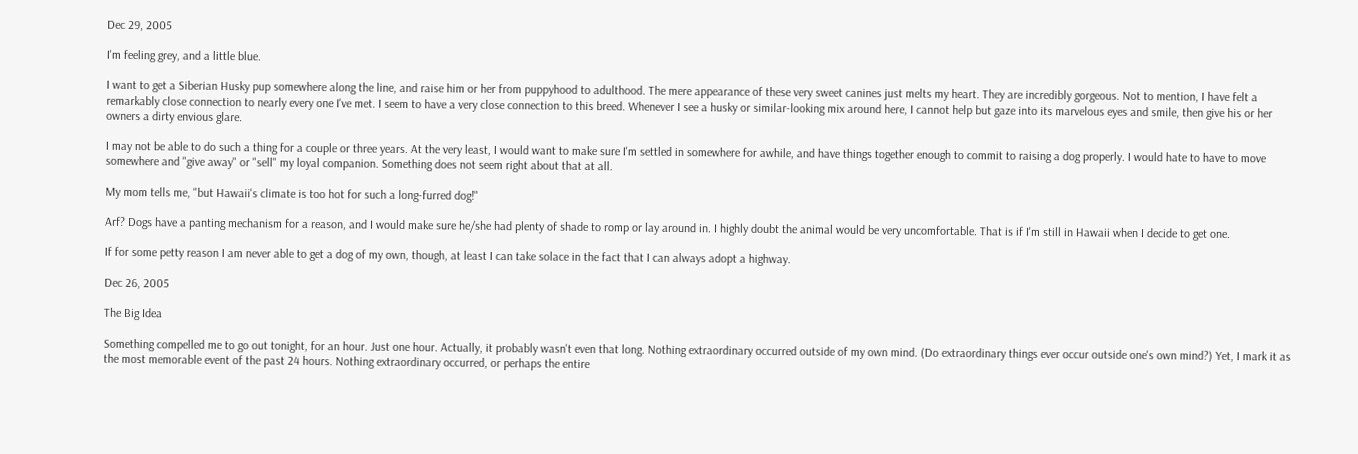Dec 29, 2005

I'm feeling grey, and a little blue.

I want to get a Siberian Husky pup somewhere along the line, and raise him or her from puppyhood to adulthood. The mere appearance of these very sweet canines just melts my heart. They are incredibly gorgeous. Not to mention, I have felt a remarkably close connection to nearly every one I've met. I seem to have a very close connection to this breed. Whenever I see a husky or similar-looking mix around here, I cannot help but gaze into its marvelous eyes and smile, then give his or her owners a dirty envious glare.

I may not be able to do such a thing for a couple or three years. At the very least, I would want to make sure I'm settled in somewhere for awhile, and have things together enough to commit to raising a dog properly. I would hate to have to move somewhere and "give away" or "sell" my loyal companion. Something does not seem right about that at all.

My mom tells me, "but Hawaii's climate is too hot for such a long-furred dog!"

Arf? Dogs have a panting mechanism for a reason, and I would make sure he/she had plenty of shade to romp or lay around in. I highly doubt the animal would be very uncomfortable. That is if I'm still in Hawaii when I decide to get one.

If for some petty reason I am never able to get a dog of my own, though, at least I can take solace in the fact that I can always adopt a highway.

Dec 26, 2005

The Big Idea

Something compelled me to go out tonight, for an hour. Just one hour. Actually, it probably wasn't even that long. Nothing extraordinary occurred outside of my own mind. (Do extraordinary things ever occur outside one's own mind?) Yet, I mark it as the most memorable event of the past 24 hours. Nothing extraordinary occurred, or perhaps the entire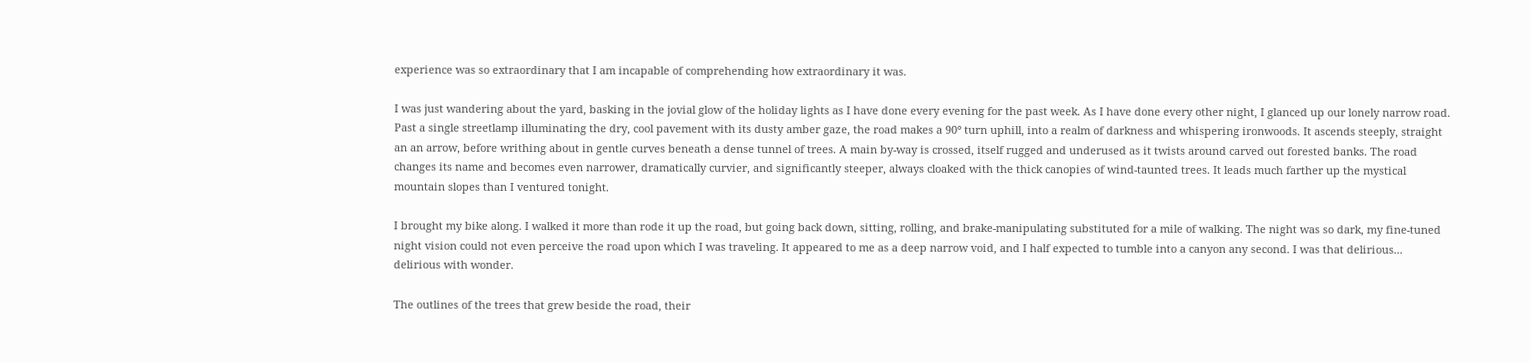experience was so extraordinary that I am incapable of comprehending how extraordinary it was.

I was just wandering about the yard, basking in the jovial glow of the holiday lights as I have done every evening for the past week. As I have done every other night, I glanced up our lonely narrow road. Past a single streetlamp illuminating the dry, cool pavement with its dusty amber gaze, the road makes a 90° turn uphill, into a realm of darkness and whispering ironwoods. It ascends steeply, straight an an arrow, before writhing about in gentle curves beneath a dense tunnel of trees. A main by-way is crossed, itself rugged and underused as it twists around carved out forested banks. The road changes its name and becomes even narrower, dramatically curvier, and significantly steeper, always cloaked with the thick canopies of wind-taunted trees. It leads much farther up the mystical mountain slopes than I ventured tonight.

I brought my bike along. I walked it more than rode it up the road, but going back down, sitting, rolling, and brake-manipulating substituted for a mile of walking. The night was so dark, my fine-tuned night vision could not even perceive the road upon which I was traveling. It appeared to me as a deep narrow void, and I half expected to tumble into a canyon any second. I was that delirious... delirious with wonder.

The outlines of the trees that grew beside the road, their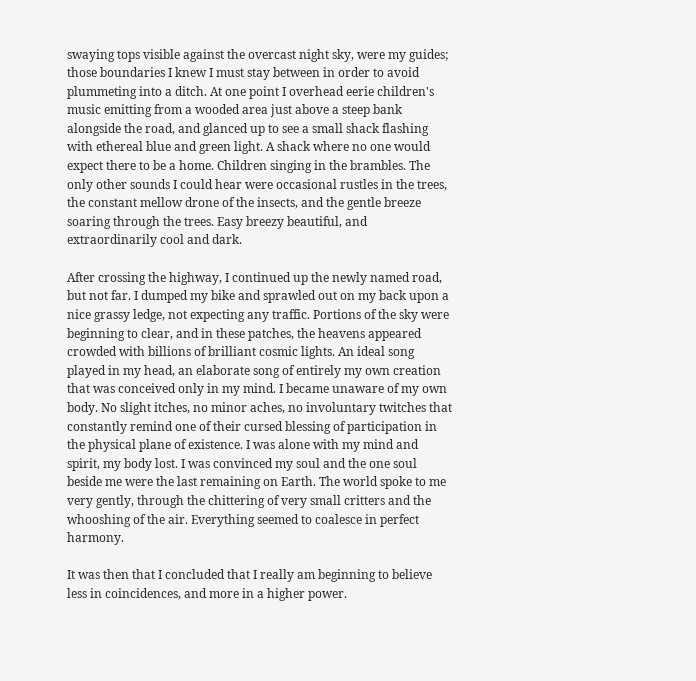swaying tops visible against the overcast night sky, were my guides; those boundaries I knew I must stay between in order to avoid plummeting into a ditch. At one point I overhead eerie children's music emitting from a wooded area just above a steep bank alongside the road, and glanced up to see a small shack flashing with ethereal blue and green light. A shack where no one would expect there to be a home. Children singing in the brambles. The only other sounds I could hear were occasional rustles in the trees, the constant mellow drone of the insects, and the gentle breeze soaring through the trees. Easy breezy beautiful, and extraordinarily cool and dark.

After crossing the highway, I continued up the newly named road, but not far. I dumped my bike and sprawled out on my back upon a nice grassy ledge, not expecting any traffic. Portions of the sky were beginning to clear, and in these patches, the heavens appeared crowded with billions of brilliant cosmic lights. An ideal song played in my head, an elaborate song of entirely my own creation that was conceived only in my mind. I became unaware of my own body. No slight itches, no minor aches, no involuntary twitches that constantly remind one of their cursed blessing of participation in the physical plane of existence. I was alone with my mind and spirit, my body lost. I was convinced my soul and the one soul beside me were the last remaining on Earth. The world spoke to me very gently, through the chittering of very small critters and the whooshing of the air. Everything seemed to coalesce in perfect harmony.

It was then that I concluded that I really am beginning to believe less in coincidences, and more in a higher power.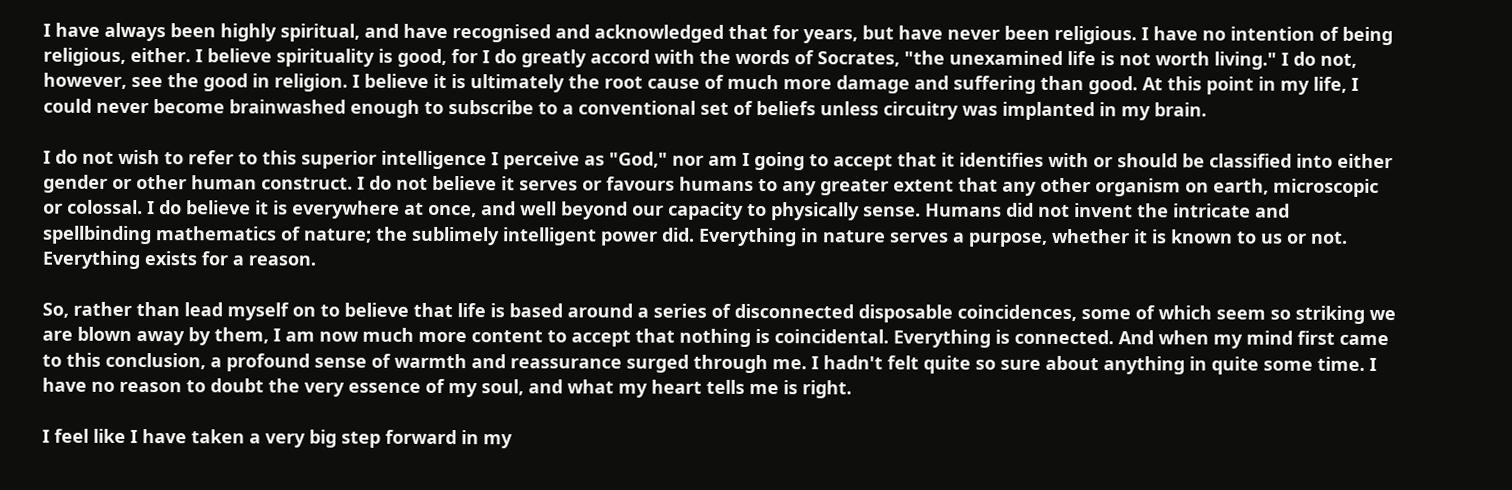I have always been highly spiritual, and have recognised and acknowledged that for years, but have never been religious. I have no intention of being religious, either. I believe spirituality is good, for I do greatly accord with the words of Socrates, "the unexamined life is not worth living." I do not, however, see the good in religion. I believe it is ultimately the root cause of much more damage and suffering than good. At this point in my life, I could never become brainwashed enough to subscribe to a conventional set of beliefs unless circuitry was implanted in my brain.

I do not wish to refer to this superior intelligence I perceive as "God," nor am I going to accept that it identifies with or should be classified into either gender or other human construct. I do not believe it serves or favours humans to any greater extent that any other organism on earth, microscopic or colossal. I do believe it is everywhere at once, and well beyond our capacity to physically sense. Humans did not invent the intricate and spellbinding mathematics of nature; the sublimely intelligent power did. Everything in nature serves a purpose, whether it is known to us or not. Everything exists for a reason.

So, rather than lead myself on to believe that life is based around a series of disconnected disposable coincidences, some of which seem so striking we are blown away by them, I am now much more content to accept that nothing is coincidental. Everything is connected. And when my mind first came to this conclusion, a profound sense of warmth and reassurance surged through me. I hadn't felt quite so sure about anything in quite some time. I have no reason to doubt the very essence of my soul, and what my heart tells me is right.

I feel like I have taken a very big step forward in my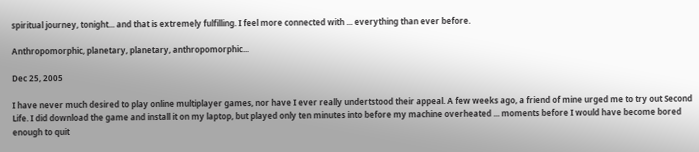spiritual journey, tonight... and that is extremely fulfilling. I feel more connected with ... everything than ever before.

Anthropomorphic, planetary, planetary, anthropomorphic...

Dec 25, 2005

I have never much desired to play online multiplayer games, nor have I ever really undertstood their appeal. A few weeks ago, a friend of mine urged me to try out Second Life. I did download the game and install it on my laptop, but played only ten minutes into before my machine overheated ... moments before I would have become bored enough to quit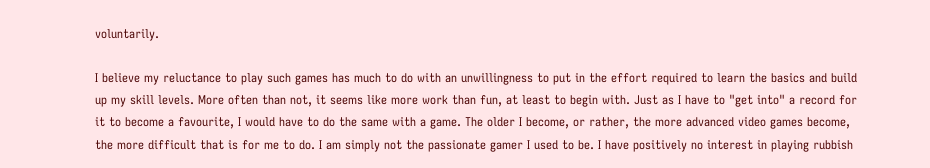voluntarily.

I believe my reluctance to play such games has much to do with an unwillingness to put in the effort required to learn the basics and build up my skill levels. More often than not, it seems like more work than fun, at least to begin with. Just as I have to "get into" a record for it to become a favourite, I would have to do the same with a game. The older I become, or rather, the more advanced video games become, the more difficult that is for me to do. I am simply not the passionate gamer I used to be. I have positively no interest in playing rubbish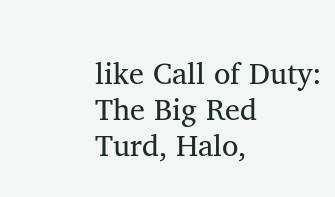like Call of Duty: The Big Red Turd, Halo,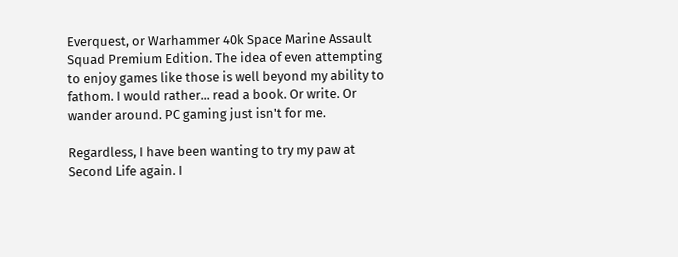Everquest, or Warhammer 40k Space Marine Assault Squad Premium Edition. The idea of even attempting to enjoy games like those is well beyond my ability to fathom. I would rather... read a book. Or write. Or wander around. PC gaming just isn't for me.

Regardless, I have been wanting to try my paw at Second Life again. I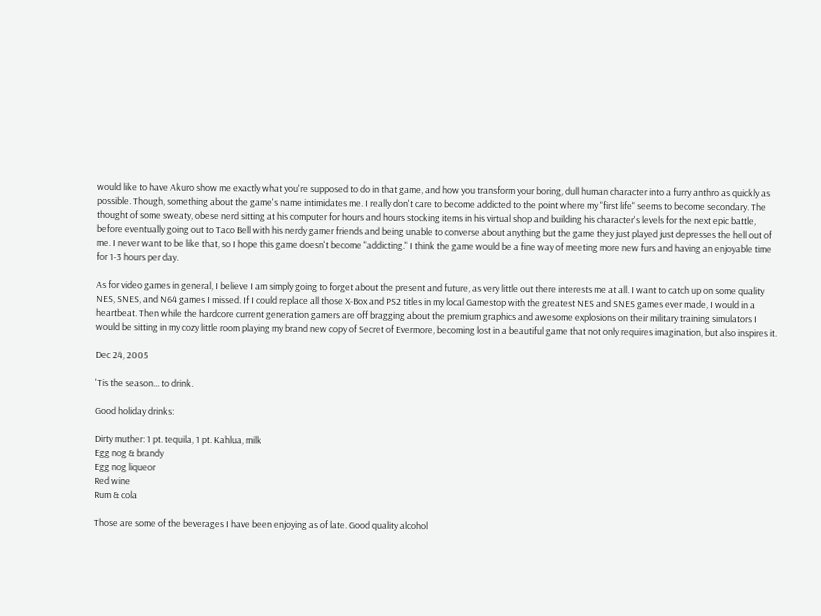would like to have Akuro show me exactly what you're supposed to do in that game, and how you transform your boring, dull human character into a furry anthro as quickly as possible. Though, something about the game's name intimidates me. I really don't care to become addicted to the point where my "first life" seems to become secondary. The thought of some sweaty, obese nerd sitting at his computer for hours and hours stocking items in his virtual shop and building his character's levels for the next epic battle, before eventually going out to Taco Bell with his nerdy gamer friends and being unable to converse about anything but the game they just played just depresses the hell out of me. I never want to be like that, so I hope this game doesn't become "addicting." I think the game would be a fine way of meeting more new furs and having an enjoyable time for 1-3 hours per day.

As for video games in general, I believe I am simply going to forget about the present and future, as very little out there interests me at all. I want to catch up on some quality NES, SNES, and N64 games I missed. If I could replace all those X-Box and PS2 titles in my local Gamestop with the greatest NES and SNES games ever made, I would in a heartbeat. Then while the hardcore current generation gamers are off bragging about the premium graphics and awesome explosions on their military training simulators I would be sitting in my cozy little room playing my brand new copy of Secret of Evermore, becoming lost in a beautiful game that not only requires imagination, but also inspires it.

Dec 24, 2005

'Tis the season... to drink.

Good holiday drinks:

Dirty muther: 1 pt. tequila, 1 pt. Kahlua, milk
Egg nog & brandy
Egg nog liqueor
Red wine
Rum & cola

Those are some of the beverages I have been enjoying as of late. Good quality alcohol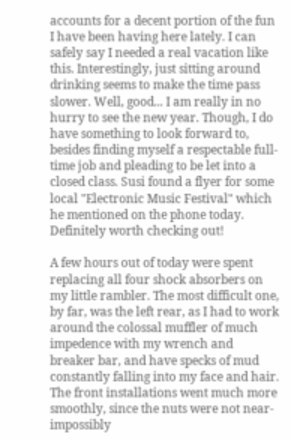accounts for a decent portion of the fun I have been having here lately. I can safely say I needed a real vacation like this. Interestingly, just sitting around drinking seems to make the time pass slower. Well, good... I am really in no hurry to see the new year. Though, I do have something to look forward to, besides finding myself a respectable full-time job and pleading to be let into a closed class. Susi found a flyer for some local "Electronic Music Festival" which he mentioned on the phone today. Definitely worth checking out!

A few hours out of today were spent replacing all four shock absorbers on my little rambler. The most difficult one, by far, was the left rear, as I had to work around the colossal muffler of much impedence with my wrench and breaker bar, and have specks of mud constantly falling into my face and hair. The front installations went much more smoothly, since the nuts were not near-impossibly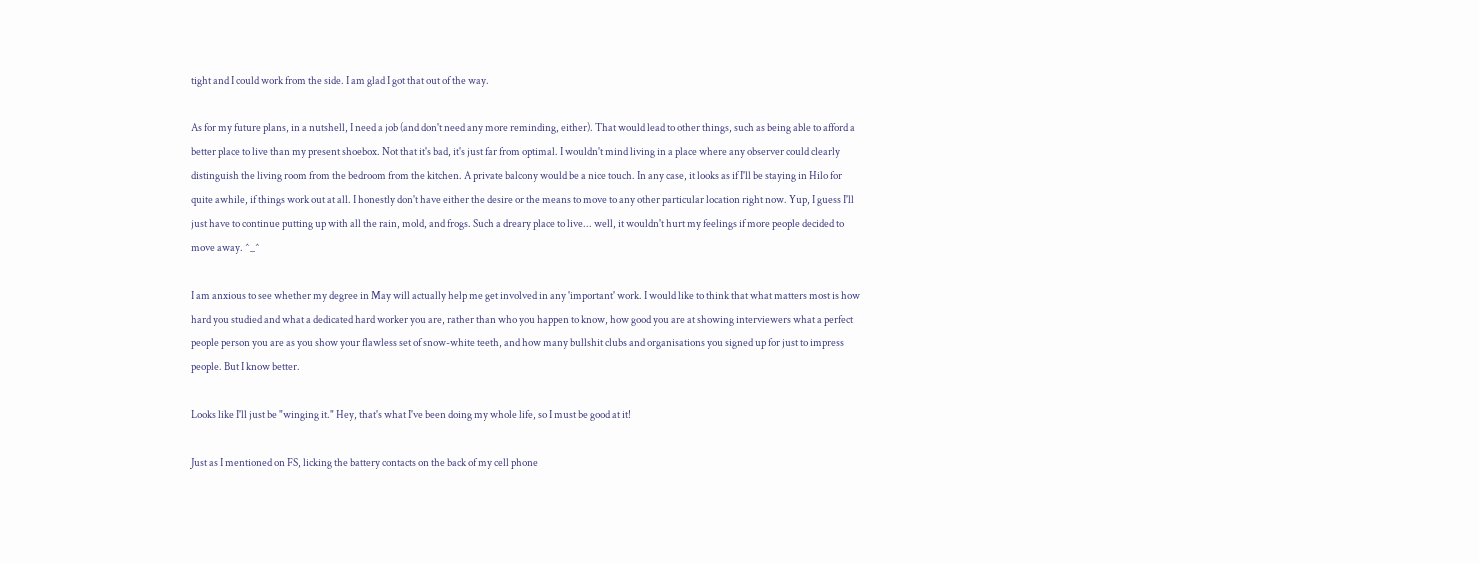tight and I could work from the side. I am glad I got that out of the way.

As for my future plans, in a nutshell, I need a job (and don't need any more reminding, either). That would lead to other things, such as being able to afford a better place to live than my present shoebox. Not that it's bad, it's just far from optimal. I wouldn't mind living in a place where any observer could clearly distinguish the living room from the bedroom from the kitchen. A private balcony would be a nice touch. In any case, it looks as if I'll be staying in Hilo for quite awhile, if things work out at all. I honestly don't have either the desire or the means to move to any other particular location right now. Yup, I guess I'll just have to continue putting up with all the rain, mold, and frogs. Such a dreary place to live... well, it wouldn't hurt my feelings if more people decided to move away. ^_^

I am anxious to see whether my degree in May will actually help me get involved in any 'important' work. I would like to think that what matters most is how hard you studied and what a dedicated hard worker you are, rather than who you happen to know, how good you are at showing interviewers what a perfect people person you are as you show your flawless set of snow-white teeth, and how many bullshit clubs and organisations you signed up for just to impress people. But I know better.

Looks like I'll just be "winging it." Hey, that's what I've been doing my whole life, so I must be good at it!

Just as I mentioned on FS, licking the battery contacts on the back of my cell phone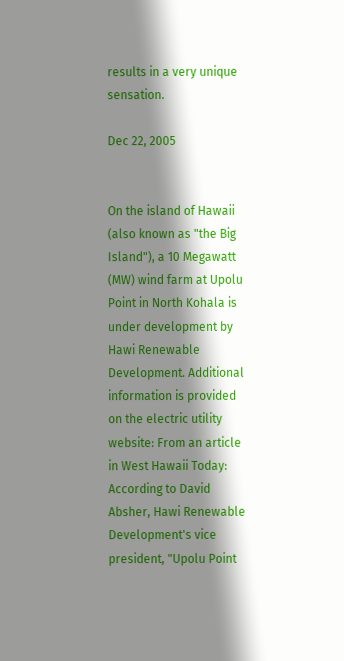results in a very unique sensation.

Dec 22, 2005


On the island of Hawaii (also known as "the Big Island"), a 10 Megawatt (MW) wind farm at Upolu Point in North Kohala is under development by Hawi Renewable Development. Additional information is provided on the electric utility website: From an article in West Hawaii Today: According to David Absher, Hawi Renewable Development's vice president, "Upolu Point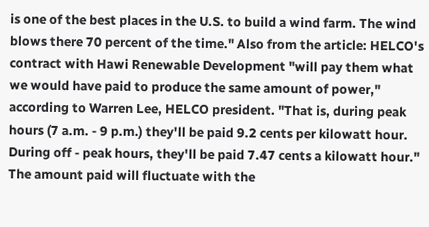is one of the best places in the U.S. to build a wind farm. The wind blows there 70 percent of the time." Also from the article: HELCO's contract with Hawi Renewable Development "will pay them what we would have paid to produce the same amount of power," according to Warren Lee, HELCO president. "That is, during peak hours (7 a.m. - 9 p.m.) they'll be paid 9.2 cents per kilowatt hour. During off - peak hours, they'll be paid 7.47 cents a kilowatt hour." The amount paid will fluctuate with the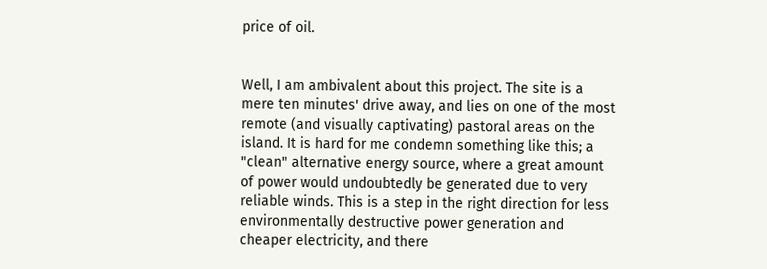price of oil.


Well, I am ambivalent about this project. The site is a mere ten minutes' drive away, and lies on one of the most remote (and visually captivating) pastoral areas on the island. It is hard for me condemn something like this; a "clean" alternative energy source, where a great amount of power would undoubtedly be generated due to very reliable winds. This is a step in the right direction for less environmentally destructive power generation and cheaper electricity, and there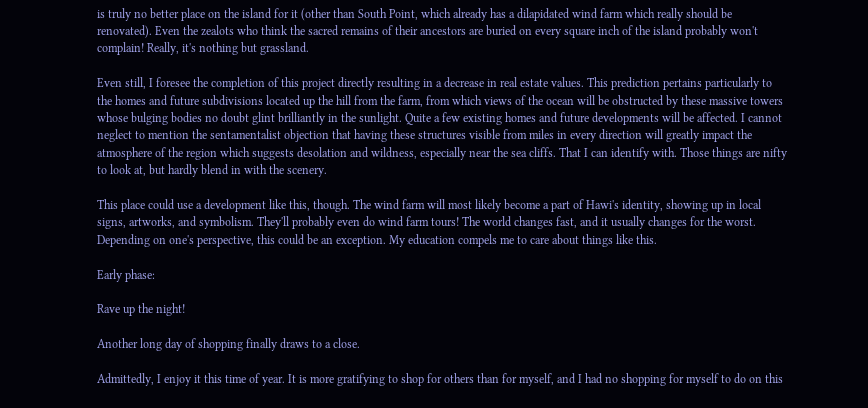is truly no better place on the island for it (other than South Point, which already has a dilapidated wind farm which really should be renovated). Even the zealots who think the sacred remains of their ancestors are buried on every square inch of the island probably won't complain! Really, it's nothing but grassland.

Even still, I foresee the completion of this project directly resulting in a decrease in real estate values. This prediction pertains particularly to the homes and future subdivisions located up the hill from the farm, from which views of the ocean will be obstructed by these massive towers whose bulging bodies no doubt glint brilliantly in the sunlight. Quite a few existing homes and future developments will be affected. I cannot neglect to mention the sentamentalist objection that having these structures visible from miles in every direction will greatly impact the atmosphere of the region which suggests desolation and wildness, especially near the sea cliffs. That I can identify with. Those things are nifty to look at, but hardly blend in with the scenery.

This place could use a development like this, though. The wind farm will most likely become a part of Hawi's identity, showing up in local signs, artworks, and symbolism. They'll probably even do wind farm tours! The world changes fast, and it usually changes for the worst. Depending on one's perspective, this could be an exception. My education compels me to care about things like this.

Early phase:

Rave up the night!

Another long day of shopping finally draws to a close.

Admittedly, I enjoy it this time of year. It is more gratifying to shop for others than for myself, and I had no shopping for myself to do on this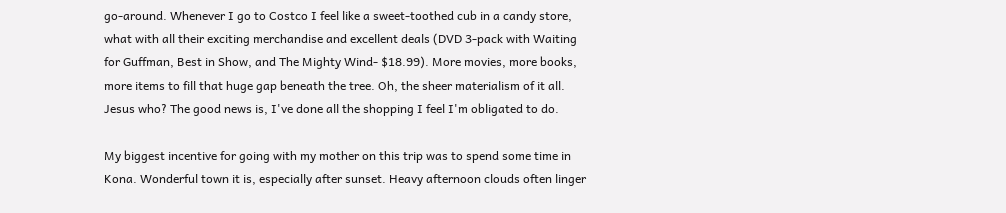go-around. Whenever I go to Costco I feel like a sweet-toothed cub in a candy store, what with all their exciting merchandise and excellent deals (DVD 3-pack with Waiting for Guffman, Best in Show, and The Mighty Wind- $18.99). More movies, more books, more items to fill that huge gap beneath the tree. Oh, the sheer materialism of it all. Jesus who? The good news is, I've done all the shopping I feel I'm obligated to do.

My biggest incentive for going with my mother on this trip was to spend some time in Kona. Wonderful town it is, especially after sunset. Heavy afternoon clouds often linger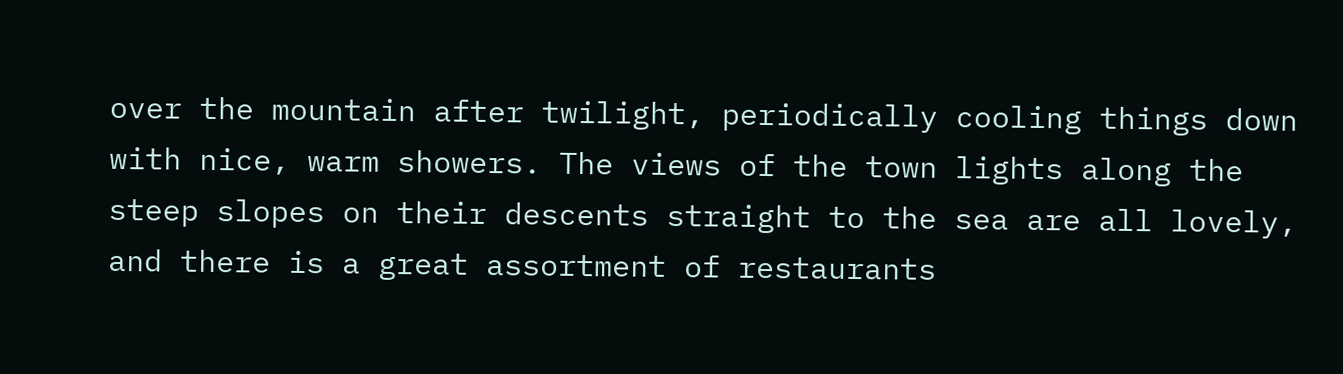over the mountain after twilight, periodically cooling things down with nice, warm showers. The views of the town lights along the steep slopes on their descents straight to the sea are all lovely, and there is a great assortment of restaurants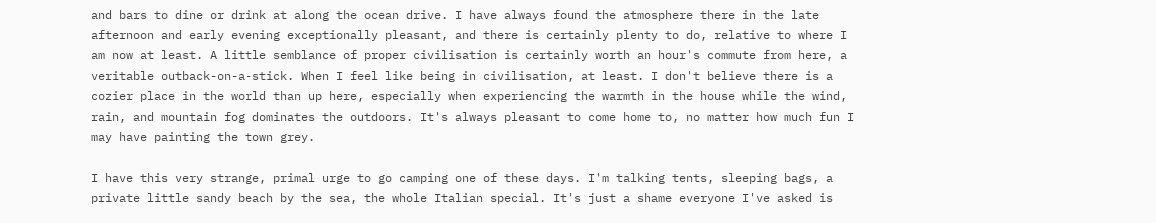and bars to dine or drink at along the ocean drive. I have always found the atmosphere there in the late afternoon and early evening exceptionally pleasant, and there is certainly plenty to do, relative to where I am now at least. A little semblance of proper civilisation is certainly worth an hour's commute from here, a veritable outback-on-a-stick. When I feel like being in civilisation, at least. I don't believe there is a cozier place in the world than up here, especially when experiencing the warmth in the house while the wind, rain, and mountain fog dominates the outdoors. It's always pleasant to come home to, no matter how much fun I may have painting the town grey.

I have this very strange, primal urge to go camping one of these days. I'm talking tents, sleeping bags, a private little sandy beach by the sea, the whole Italian special. It's just a shame everyone I've asked is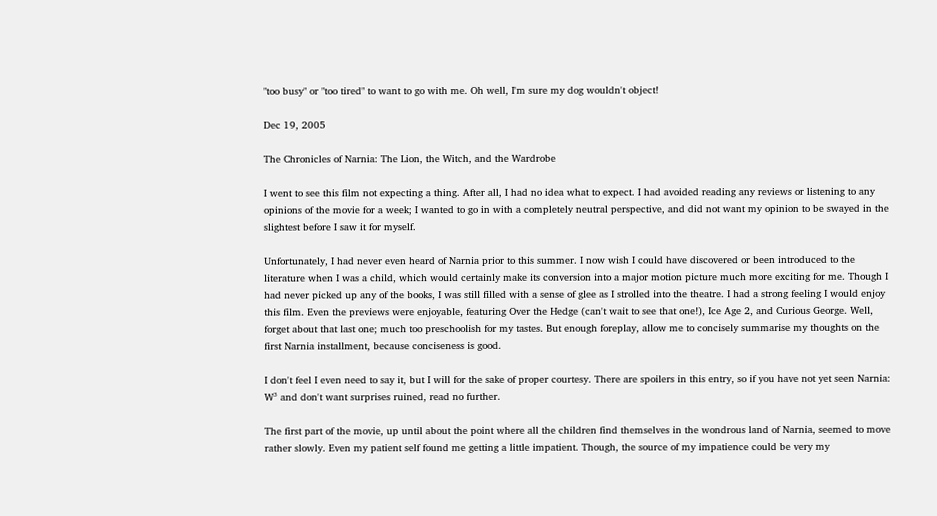"too busy" or "too tired" to want to go with me. Oh well, I'm sure my dog wouldn't object!

Dec 19, 2005

The Chronicles of Narnia: The Lion, the Witch, and the Wardrobe

I went to see this film not expecting a thing. After all, I had no idea what to expect. I had avoided reading any reviews or listening to any opinions of the movie for a week; I wanted to go in with a completely neutral perspective, and did not want my opinion to be swayed in the slightest before I saw it for myself.

Unfortunately, I had never even heard of Narnia prior to this summer. I now wish I could have discovered or been introduced to the literature when I was a child, which would certainly make its conversion into a major motion picture much more exciting for me. Though I had never picked up any of the books, I was still filled with a sense of glee as I strolled into the theatre. I had a strong feeling I would enjoy this film. Even the previews were enjoyable, featuring Over the Hedge (can't wait to see that one!), Ice Age 2, and Curious George. Well, forget about that last one; much too preschoolish for my tastes. But enough foreplay, allow me to concisely summarise my thoughts on the first Narnia installment, because conciseness is good.

I don't feel I even need to say it, but I will for the sake of proper courtesy. There are spoilers in this entry, so if you have not yet seen Narnia: W³ and don't want surprises ruined, read no further.

The first part of the movie, up until about the point where all the children find themselves in the wondrous land of Narnia, seemed to move rather slowly. Even my patient self found me getting a little impatient. Though, the source of my impatience could be very my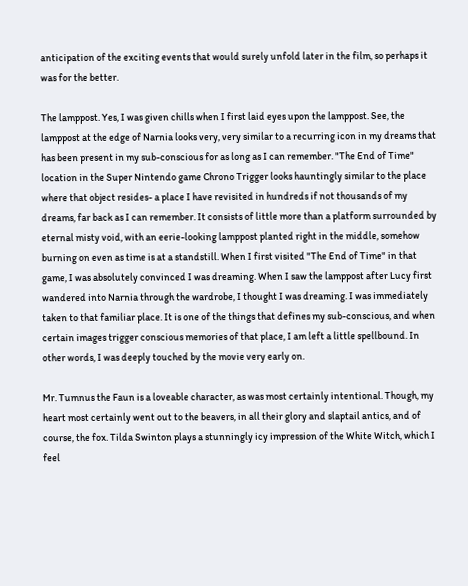anticipation of the exciting events that would surely unfold later in the film, so perhaps it was for the better.

The lamppost. Yes, I was given chills when I first laid eyes upon the lamppost. See, the lamppost at the edge of Narnia looks very, very similar to a recurring icon in my dreams that has been present in my sub-conscious for as long as I can remember. "The End of Time" location in the Super Nintendo game Chrono Trigger looks hauntingly similar to the place where that object resides- a place I have revisited in hundreds if not thousands of my dreams, far back as I can remember. It consists of little more than a platform surrounded by eternal misty void, with an eerie-looking lamppost planted right in the middle, somehow burning on even as time is at a standstill. When I first visited "The End of Time" in that game, I was absolutely convinced I was dreaming. When I saw the lamppost after Lucy first wandered into Narnia through the wardrobe, I thought I was dreaming. I was immediately taken to that familiar place. It is one of the things that defines my sub-conscious, and when certain images trigger conscious memories of that place, I am left a little spellbound. In other words, I was deeply touched by the movie very early on.

Mr. Tumnus the Faun is a loveable character, as was most certainly intentional. Though, my heart most certainly went out to the beavers, in all their glory and slaptail antics, and of course, the fox. Tilda Swinton plays a stunningly icy impression of the White Witch, which I feel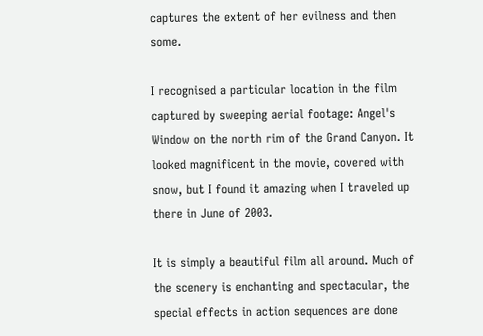captures the extent of her evilness and then some.

I recognised a particular location in the film captured by sweeping aerial footage: Angel's Window on the north rim of the Grand Canyon. It looked magnificent in the movie, covered with snow, but I found it amazing when I traveled up there in June of 2003.

It is simply a beautiful film all around. Much of the scenery is enchanting and spectacular, the special effects in action sequences are done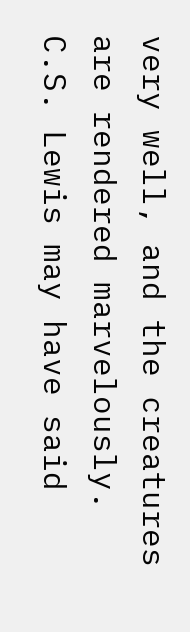very well, and the creatures are rendered marvelously. C.S. Lewis may have said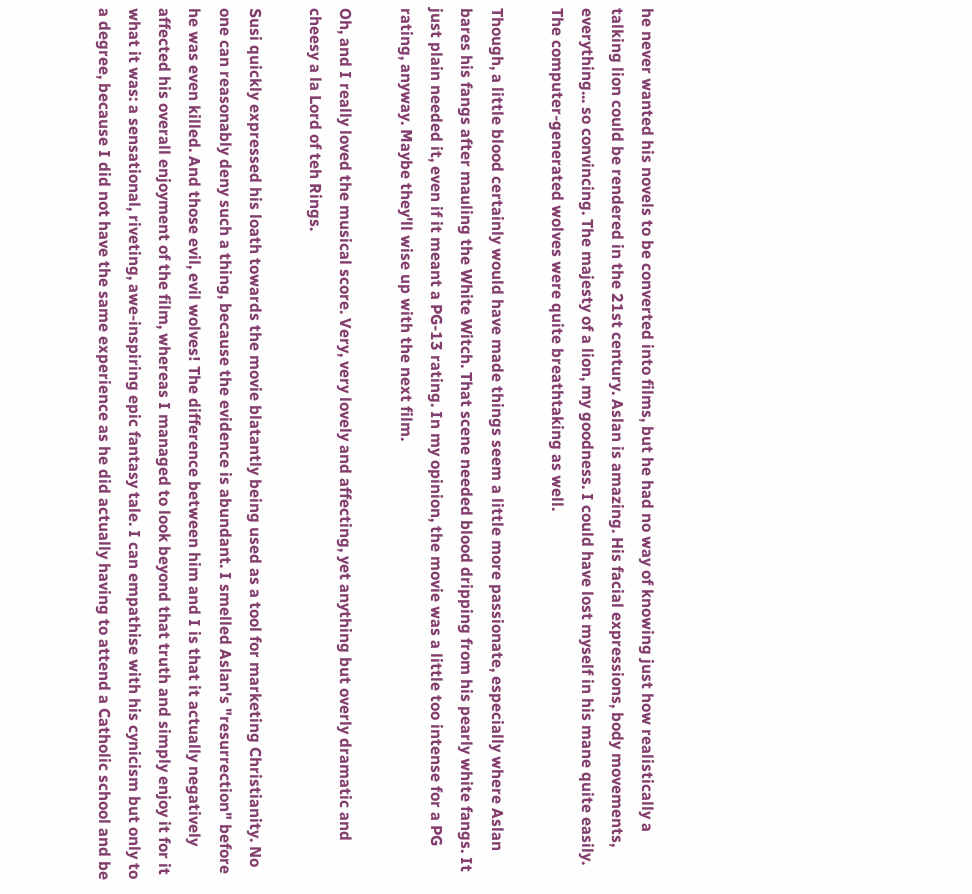he never wanted his novels to be converted into films, but he had no way of knowing just how realistically a talking lion could be rendered in the 21st century. Aslan is amazing. His facial expressions, body movements, everything... so convincing. The majesty of a lion, my goodness. I could have lost myself in his mane quite easily. The computer-generated wolves were quite breathtaking as well.

Though, a little blood certainly would have made things seem a little more passionate, especially where Aslan bares his fangs after mauling the White Witch. That scene needed blood dripping from his pearly white fangs. It just plain needed it, even if it meant a PG-13 rating. In my opinion, the movie was a little too intense for a PG rating, anyway. Maybe they'll wise up with the next film.

Oh, and I really loved the musical score. Very, very lovely and affecting, yet anything but overly dramatic and cheesy a la Lord of teh Rings.

Susi quickly expressed his loath towards the movie blatantly being used as a tool for marketing Christianity. No one can reasonably deny such a thing, because the evidence is abundant. I smelled Aslan's "resurrection" before he was even killed. And those evil, evil wolves! The difference between him and I is that it actually negatively affected his overall enjoyment of the film, whereas I managed to look beyond that truth and simply enjoy it for it what it was: a sensational, riveting, awe-inspiring epic fantasy tale. I can empathise with his cynicism but only to a degree, because I did not have the same experience as he did actually having to attend a Catholic school and be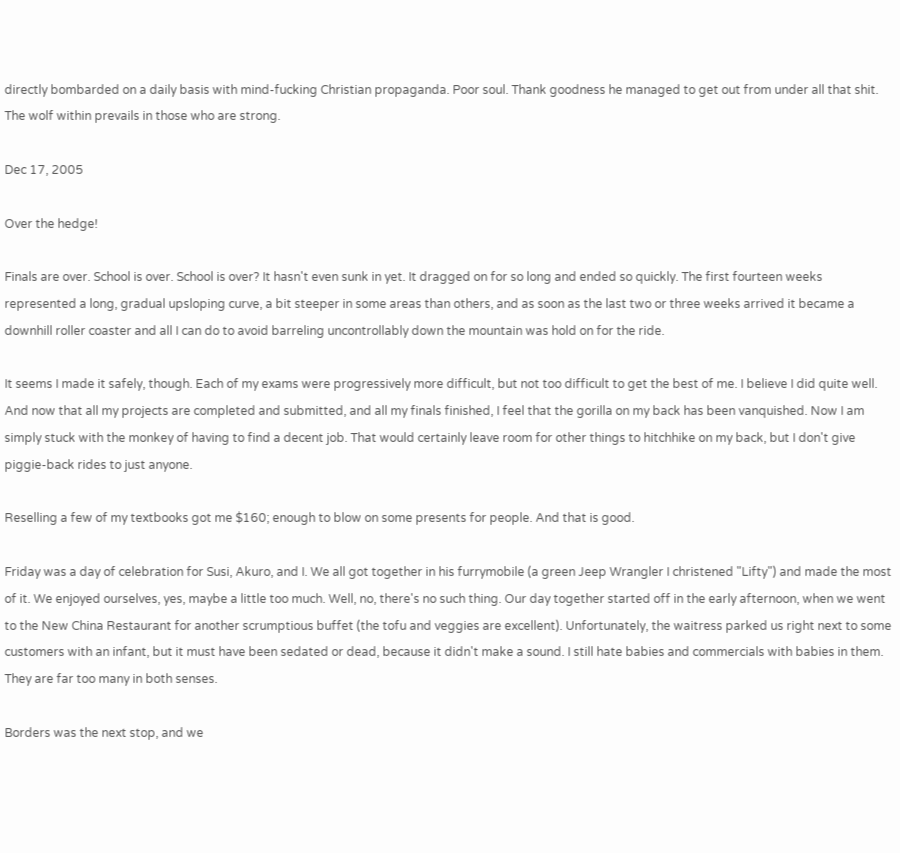directly bombarded on a daily basis with mind-fucking Christian propaganda. Poor soul. Thank goodness he managed to get out from under all that shit. The wolf within prevails in those who are strong.

Dec 17, 2005

Over the hedge!

Finals are over. School is over. School is over? It hasn't even sunk in yet. It dragged on for so long and ended so quickly. The first fourteen weeks represented a long, gradual upsloping curve, a bit steeper in some areas than others, and as soon as the last two or three weeks arrived it became a downhill roller coaster and all I can do to avoid barreling uncontrollably down the mountain was hold on for the ride.

It seems I made it safely, though. Each of my exams were progressively more difficult, but not too difficult to get the best of me. I believe I did quite well. And now that all my projects are completed and submitted, and all my finals finished, I feel that the gorilla on my back has been vanquished. Now I am simply stuck with the monkey of having to find a decent job. That would certainly leave room for other things to hitchhike on my back, but I don't give piggie-back rides to just anyone.

Reselling a few of my textbooks got me $160; enough to blow on some presents for people. And that is good.

Friday was a day of celebration for Susi, Akuro, and I. We all got together in his furrymobile (a green Jeep Wrangler I christened "Lifty") and made the most of it. We enjoyed ourselves, yes, maybe a little too much. Well, no, there's no such thing. Our day together started off in the early afternoon, when we went to the New China Restaurant for another scrumptious buffet (the tofu and veggies are excellent). Unfortunately, the waitress parked us right next to some customers with an infant, but it must have been sedated or dead, because it didn't make a sound. I still hate babies and commercials with babies in them. They are far too many in both senses.

Borders was the next stop, and we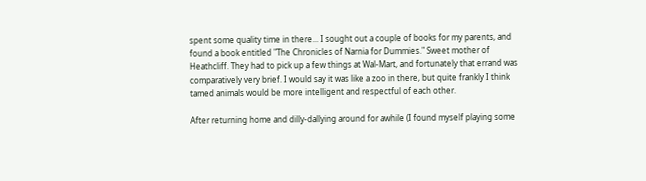spent some quality time in there... I sought out a couple of books for my parents, and found a book entitled "The Chronicles of Narnia for Dummies." Sweet mother of Heathcliff. They had to pick up a few things at Wal-Mart, and fortunately that errand was comparatively very brief. I would say it was like a zoo in there, but quite frankly I think tamed animals would be more intelligent and respectful of each other.

After returning home and dilly-dallying around for awhile (I found myself playing some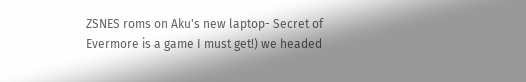ZSNES roms on Aku's new laptop- Secret of Evermore is a game I must get!) we headed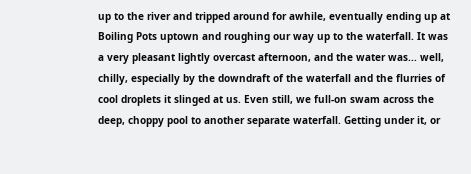up to the river and tripped around for awhile, eventually ending up at Boiling Pots uptown and roughing our way up to the waterfall. It was a very pleasant lightly overcast afternoon, and the water was... well, chilly, especially by the downdraft of the waterfall and the flurries of cool droplets it slinged at us. Even still, we full-on swam across the deep, choppy pool to another separate waterfall. Getting under it, or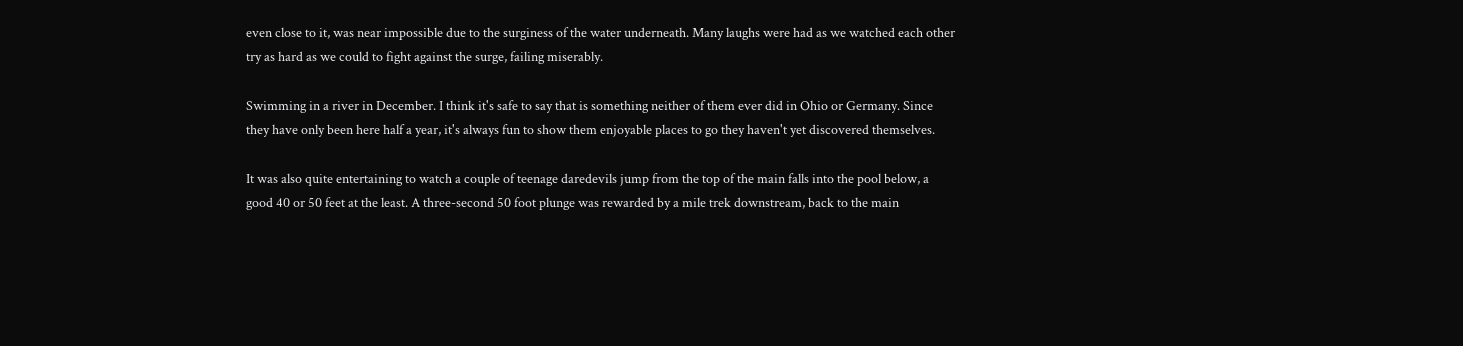even close to it, was near impossible due to the surginess of the water underneath. Many laughs were had as we watched each other try as hard as we could to fight against the surge, failing miserably.

Swimming in a river in December. I think it's safe to say that is something neither of them ever did in Ohio or Germany. Since they have only been here half a year, it's always fun to show them enjoyable places to go they haven't yet discovered themselves.

It was also quite entertaining to watch a couple of teenage daredevils jump from the top of the main falls into the pool below, a good 40 or 50 feet at the least. A three-second 50 foot plunge was rewarded by a mile trek downstream, back to the main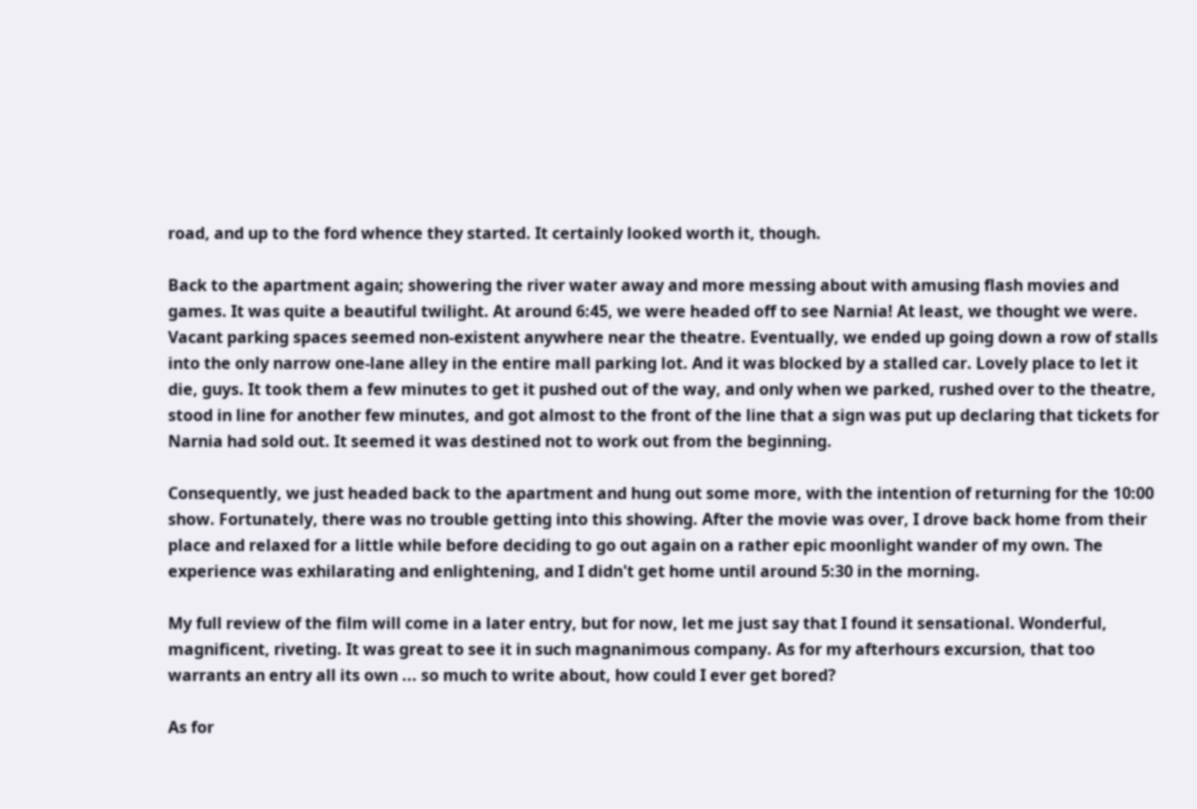road, and up to the ford whence they started. It certainly looked worth it, though.

Back to the apartment again; showering the river water away and more messing about with amusing flash movies and games. It was quite a beautiful twilight. At around 6:45, we were headed off to see Narnia! At least, we thought we were. Vacant parking spaces seemed non-existent anywhere near the theatre. Eventually, we ended up going down a row of stalls into the only narrow one-lane alley in the entire mall parking lot. And it was blocked by a stalled car. Lovely place to let it die, guys. It took them a few minutes to get it pushed out of the way, and only when we parked, rushed over to the theatre, stood in line for another few minutes, and got almost to the front of the line that a sign was put up declaring that tickets for Narnia had sold out. It seemed it was destined not to work out from the beginning.

Consequently, we just headed back to the apartment and hung out some more, with the intention of returning for the 10:00 show. Fortunately, there was no trouble getting into this showing. After the movie was over, I drove back home from their place and relaxed for a little while before deciding to go out again on a rather epic moonlight wander of my own. The experience was exhilarating and enlightening, and I didn't get home until around 5:30 in the morning.

My full review of the film will come in a later entry, but for now, let me just say that I found it sensational. Wonderful, magnificent, riveting. It was great to see it in such magnanimous company. As for my afterhours excursion, that too warrants an entry all its own ... so much to write about, how could I ever get bored?

As for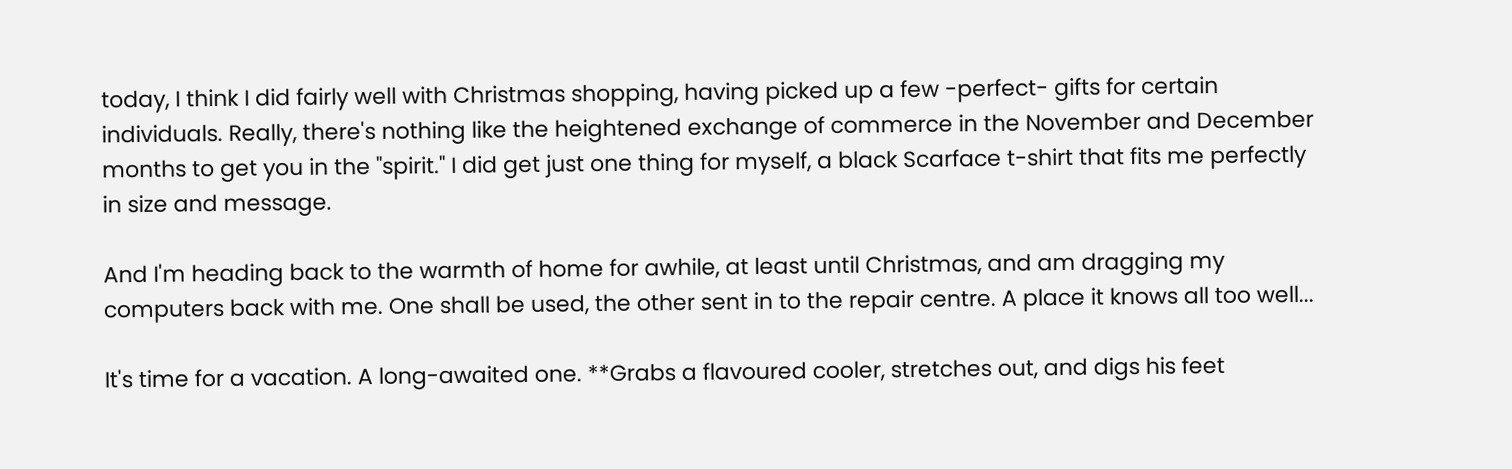today, I think I did fairly well with Christmas shopping, having picked up a few -perfect- gifts for certain individuals. Really, there's nothing like the heightened exchange of commerce in the November and December months to get you in the "spirit." I did get just one thing for myself, a black Scarface t-shirt that fits me perfectly in size and message.

And I'm heading back to the warmth of home for awhile, at least until Christmas, and am dragging my computers back with me. One shall be used, the other sent in to the repair centre. A place it knows all too well...

It's time for a vacation. A long-awaited one. **Grabs a flavoured cooler, stretches out, and digs his feet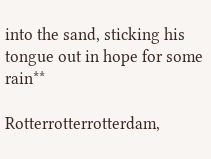into the sand, sticking his tongue out in hope for some rain**

Rotterrotterrotterdam,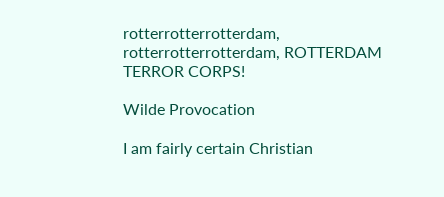rotterrotterrotterdam, rotterrotterrotterdam, ROTTERDAM TERROR CORPS!

Wilde Provocation

I am fairly certain Christian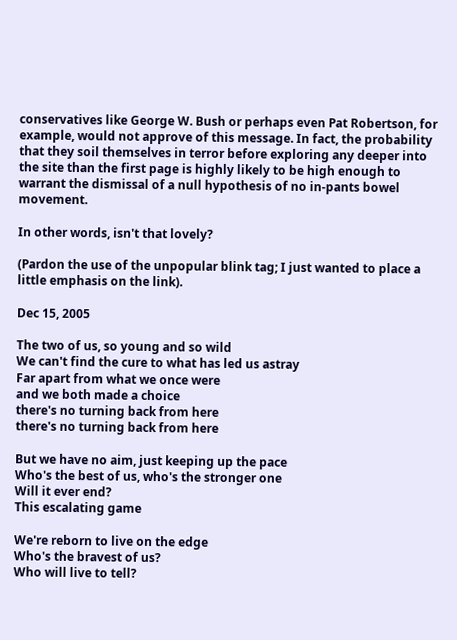conservatives like George W. Bush or perhaps even Pat Robertson, for example, would not approve of this message. In fact, the probability that they soil themselves in terror before exploring any deeper into the site than the first page is highly likely to be high enough to warrant the dismissal of a null hypothesis of no in-pants bowel movement.

In other words, isn't that lovely?

(Pardon the use of the unpopular blink tag; I just wanted to place a little emphasis on the link).

Dec 15, 2005

The two of us, so young and so wild
We can't find the cure to what has led us astray
Far apart from what we once were
and we both made a choice
there's no turning back from here
there's no turning back from here

But we have no aim, just keeping up the pace
Who's the best of us, who's the stronger one
Will it ever end?
This escalating game

We're reborn to live on the edge
Who's the bravest of us?
Who will live to tell?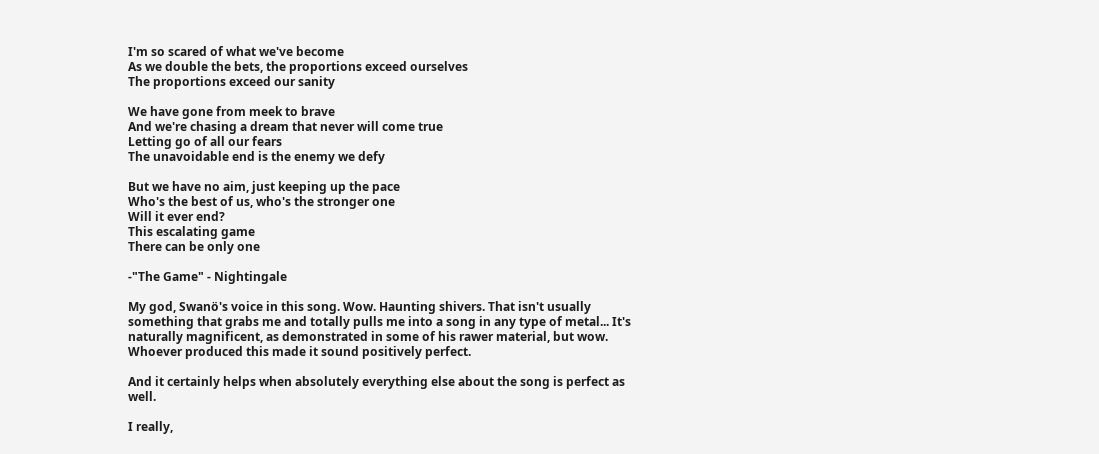I'm so scared of what we've become
As we double the bets, the proportions exceed ourselves
The proportions exceed our sanity

We have gone from meek to brave
And we're chasing a dream that never will come true
Letting go of all our fears
The unavoidable end is the enemy we defy

But we have no aim, just keeping up the pace
Who's the best of us, who's the stronger one
Will it ever end?
This escalating game
There can be only one

-"The Game" - Nightingale

My god, Swanö's voice in this song. Wow. Haunting shivers. That isn't usually something that grabs me and totally pulls me into a song in any type of metal... It's naturally magnificent, as demonstrated in some of his rawer material, but wow. Whoever produced this made it sound positively perfect.

And it certainly helps when absolutely everything else about the song is perfect as well.

I really,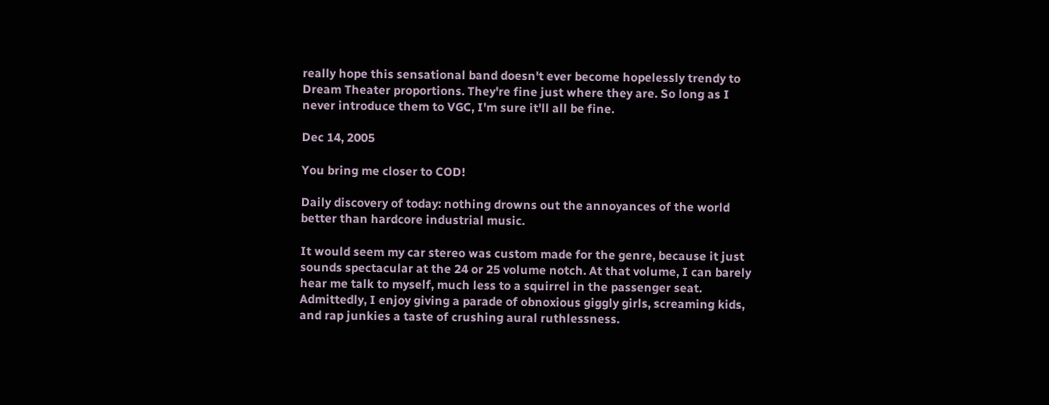really hope this sensational band doesn't ever become hopelessly trendy to Dream Theater proportions. They're fine just where they are. So long as I never introduce them to VGC, I'm sure it'll all be fine.

Dec 14, 2005

You bring me closer to COD!

Daily discovery of today: nothing drowns out the annoyances of the world better than hardcore industrial music.

It would seem my car stereo was custom made for the genre, because it just sounds spectacular at the 24 or 25 volume notch. At that volume, I can barely hear me talk to myself, much less to a squirrel in the passenger seat. Admittedly, I enjoy giving a parade of obnoxious giggly girls, screaming kids, and rap junkies a taste of crushing aural ruthlessness.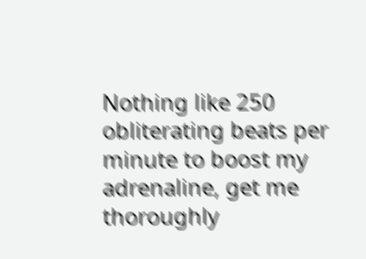Nothing like 250 obliterating beats per minute to boost my adrenaline, get me thoroughly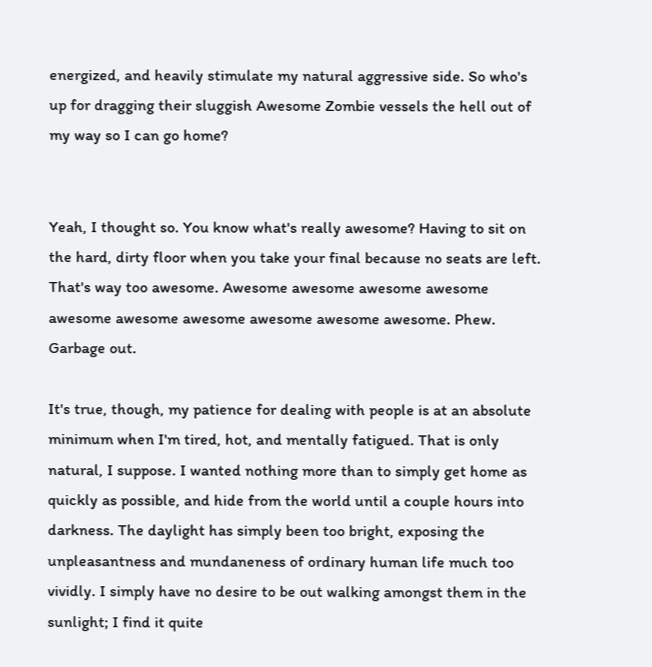energized, and heavily stimulate my natural aggressive side. So who's up for dragging their sluggish Awesome Zombie vessels the hell out of my way so I can go home?


Yeah, I thought so. You know what's really awesome? Having to sit on the hard, dirty floor when you take your final because no seats are left. That's way too awesome. Awesome awesome awesome awesome awesome awesome awesome awesome awesome awesome. Phew. Garbage out.

It's true, though, my patience for dealing with people is at an absolute minimum when I'm tired, hot, and mentally fatigued. That is only natural, I suppose. I wanted nothing more than to simply get home as quickly as possible, and hide from the world until a couple hours into darkness. The daylight has simply been too bright, exposing the unpleasantness and mundaneness of ordinary human life much too vividly. I simply have no desire to be out walking amongst them in the sunlight; I find it quite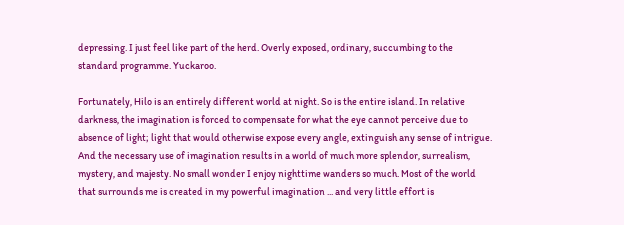depressing. I just feel like part of the herd. Overly exposed, ordinary, succumbing to the standard programme. Yuckaroo.

Fortunately, Hilo is an entirely different world at night. So is the entire island. In relative darkness, the imagination is forced to compensate for what the eye cannot perceive due to absence of light; light that would otherwise expose every angle, extinguish any sense of intrigue. And the necessary use of imagination results in a world of much more splendor, surrealism, mystery, and majesty. No small wonder I enjoy nighttime wanders so much. Most of the world that surrounds me is created in my powerful imagination ... and very little effort is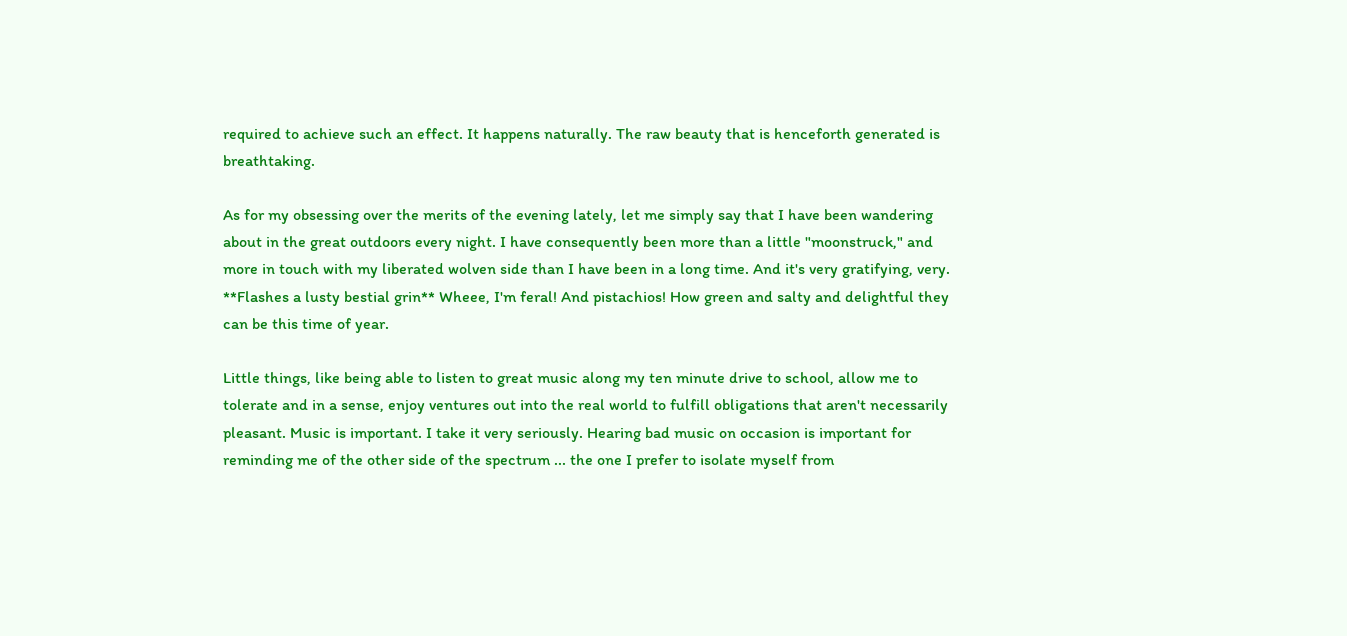required to achieve such an effect. It happens naturally. The raw beauty that is henceforth generated is breathtaking.

As for my obsessing over the merits of the evening lately, let me simply say that I have been wandering about in the great outdoors every night. I have consequently been more than a little "moonstruck," and more in touch with my liberated wolven side than I have been in a long time. And it's very gratifying, very. **Flashes a lusty bestial grin** Wheee, I'm feral! And pistachios! How green and salty and delightful they can be this time of year.

Little things, like being able to listen to great music along my ten minute drive to school, allow me to tolerate and in a sense, enjoy ventures out into the real world to fulfill obligations that aren't necessarily pleasant. Music is important. I take it very seriously. Hearing bad music on occasion is important for reminding me of the other side of the spectrum ... the one I prefer to isolate myself from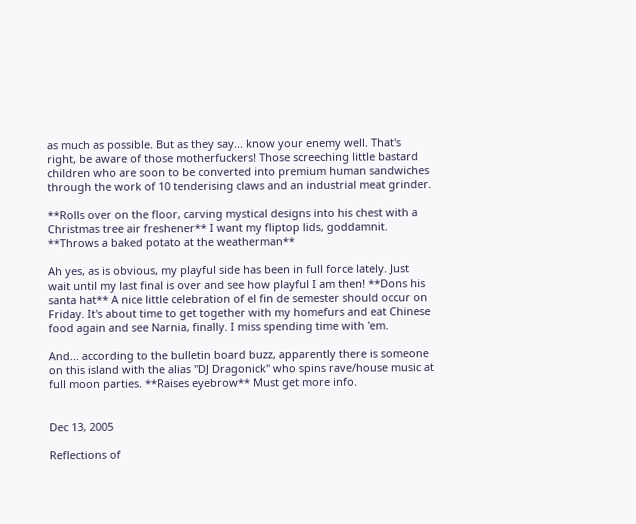as much as possible. But as they say... know your enemy well. That's right, be aware of those motherfuckers! Those screeching little bastard children who are soon to be converted into premium human sandwiches through the work of 10 tenderising claws and an industrial meat grinder.

**Rolls over on the floor, carving mystical designs into his chest with a Christmas tree air freshener** I want my fliptop lids, goddamnit. **Throws a baked potato at the weatherman**

Ah yes, as is obvious, my playful side has been in full force lately. Just wait until my last final is over and see how playful I am then! **Dons his santa hat** A nice little celebration of el fin de semester should occur on Friday. It's about time to get together with my homefurs and eat Chinese food again and see Narnia, finally. I miss spending time with 'em.

And... according to the bulletin board buzz, apparently there is someone on this island with the alias "DJ Dragonick" who spins rave/house music at full moon parties. **Raises eyebrow** Must get more info.


Dec 13, 2005

Reflections of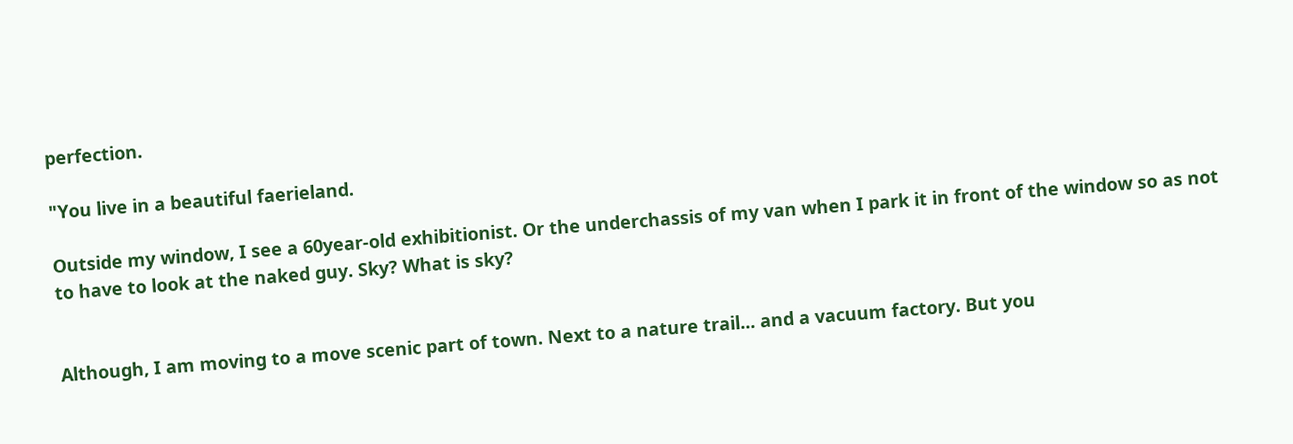perfection.

"You live in a beautiful faerieland.

Outside my window, I see a 60year-old exhibitionist. Or the underchassis of my van when I park it in front of the window so as not to have to look at the naked guy. Sky? What is sky?


Although, I am moving to a move scenic part of town. Next to a nature trail... and a vacuum factory. But you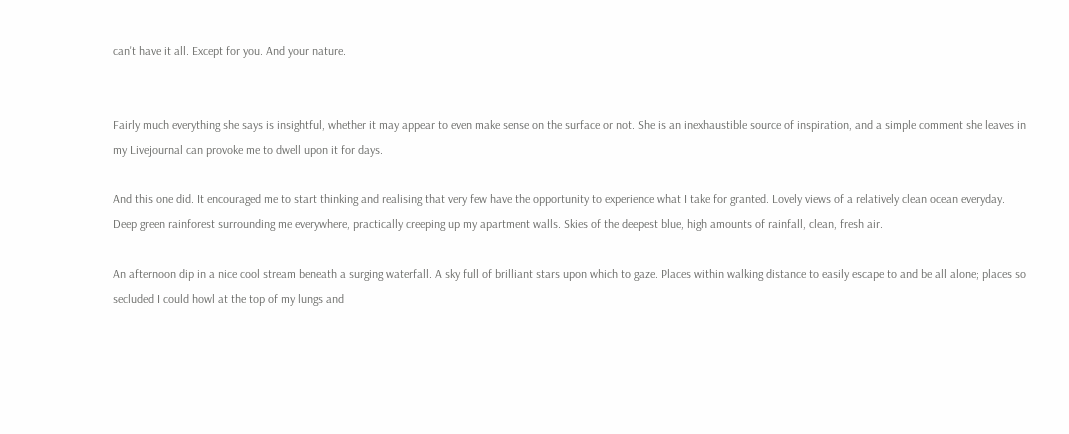can't have it all. Except for you. And your nature.


Fairly much everything she says is insightful, whether it may appear to even make sense on the surface or not. She is an inexhaustible source of inspiration, and a simple comment she leaves in my Livejournal can provoke me to dwell upon it for days.

And this one did. It encouraged me to start thinking and realising that very few have the opportunity to experience what I take for granted. Lovely views of a relatively clean ocean everyday. Deep green rainforest surrounding me everywhere, practically creeping up my apartment walls. Skies of the deepest blue, high amounts of rainfall, clean, fresh air.

An afternoon dip in a nice cool stream beneath a surging waterfall. A sky full of brilliant stars upon which to gaze. Places within walking distance to easily escape to and be all alone; places so secluded I could howl at the top of my lungs and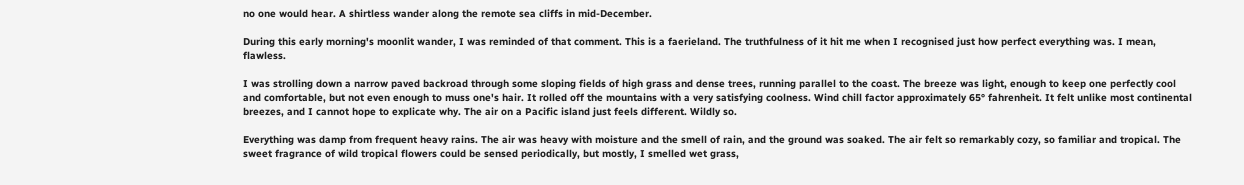no one would hear. A shirtless wander along the remote sea cliffs in mid-December.

During this early morning's moonlit wander, I was reminded of that comment. This is a faerieland. The truthfulness of it hit me when I recognised just how perfect everything was. I mean, flawless.

I was strolling down a narrow paved backroad through some sloping fields of high grass and dense trees, running parallel to the coast. The breeze was light, enough to keep one perfectly cool and comfortable, but not even enough to muss one's hair. It rolled off the mountains with a very satisfying coolness. Wind chill factor approximately 65° fahrenheit. It felt unlike most continental breezes, and I cannot hope to explicate why. The air on a Pacific island just feels different. Wildly so.

Everything was damp from frequent heavy rains. The air was heavy with moisture and the smell of rain, and the ground was soaked. The air felt so remarkably cozy, so familiar and tropical. The sweet fragrance of wild tropical flowers could be sensed periodically, but mostly, I smelled wet grass,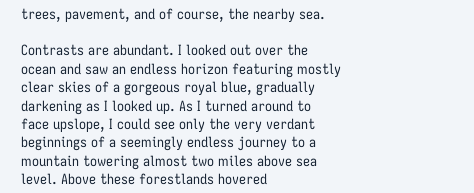trees, pavement, and of course, the nearby sea.

Contrasts are abundant. I looked out over the ocean and saw an endless horizon featuring mostly clear skies of a gorgeous royal blue, gradually darkening as I looked up. As I turned around to face upslope, I could see only the very verdant beginnings of a seemingly endless journey to a mountain towering almost two miles above sea level. Above these forestlands hovered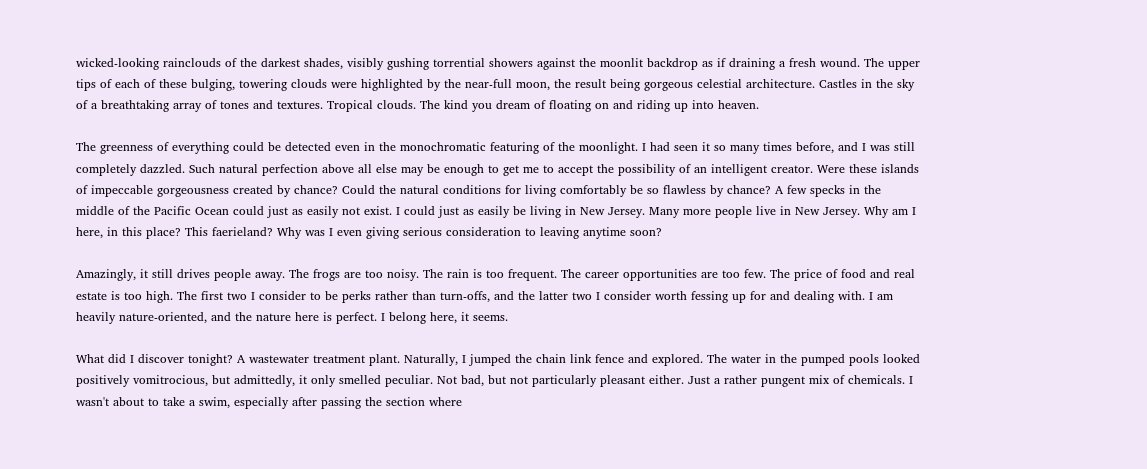wicked-looking rainclouds of the darkest shades, visibly gushing torrential showers against the moonlit backdrop as if draining a fresh wound. The upper tips of each of these bulging, towering clouds were highlighted by the near-full moon, the result being gorgeous celestial architecture. Castles in the sky of a breathtaking array of tones and textures. Tropical clouds. The kind you dream of floating on and riding up into heaven.

The greenness of everything could be detected even in the monochromatic featuring of the moonlight. I had seen it so many times before, and I was still completely dazzled. Such natural perfection above all else may be enough to get me to accept the possibility of an intelligent creator. Were these islands of impeccable gorgeousness created by chance? Could the natural conditions for living comfortably be so flawless by chance? A few specks in the middle of the Pacific Ocean could just as easily not exist. I could just as easily be living in New Jersey. Many more people live in New Jersey. Why am I here, in this place? This faerieland? Why was I even giving serious consideration to leaving anytime soon?

Amazingly, it still drives people away. The frogs are too noisy. The rain is too frequent. The career opportunities are too few. The price of food and real estate is too high. The first two I consider to be perks rather than turn-offs, and the latter two I consider worth fessing up for and dealing with. I am heavily nature-oriented, and the nature here is perfect. I belong here, it seems.

What did I discover tonight? A wastewater treatment plant. Naturally, I jumped the chain link fence and explored. The water in the pumped pools looked positively vomitrocious, but admittedly, it only smelled peculiar. Not bad, but not particularly pleasant either. Just a rather pungent mix of chemicals. I wasn't about to take a swim, especially after passing the section where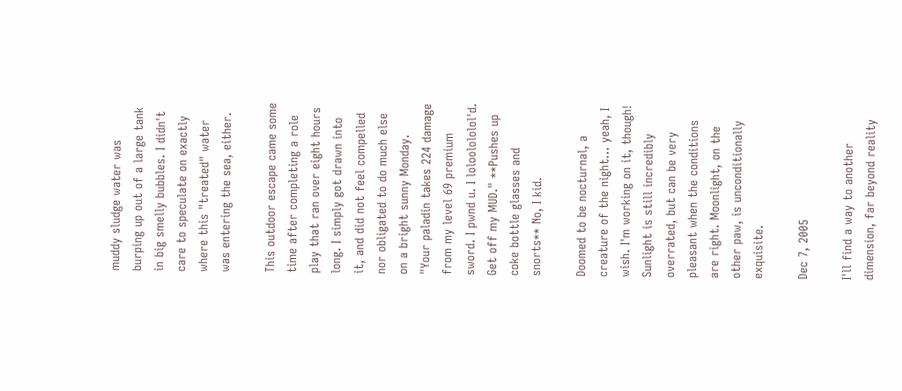muddy sludge water was burping up out of a large tank in big smelly bubbles. I didn't care to speculate on exactly where this "treated" water was entering the sea, either.

This outdoor escape came some time after completing a role play that ran over eight hours long. I simply got drawn into it, and did not feel compelled nor obligated to do much else on a bright sunny Monday. "Your paladin takes 224 damage from my level 69 premium sword. I pwnd u. I loloolololol'd. Get off my MUD." **Pushes up coke bottle glasses and snorts** No, I kid.

Doomed to be nocturnal, a creature of the night... yeah, I wish. I'm working on it, though! Sunlight is still incredibly overrated, but can be very pleasant when the conditions are right. Moonlight, on the other paw, is unconditionally exquisite.

Dec 7, 2005

I'll find a way to another dimension, far beyond reality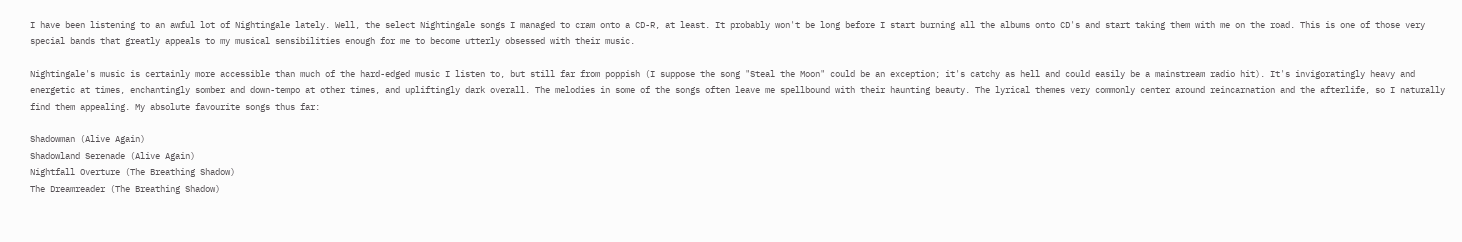I have been listening to an awful lot of Nightingale lately. Well, the select Nightingale songs I managed to cram onto a CD-R, at least. It probably won't be long before I start burning all the albums onto CD's and start taking them with me on the road. This is one of those very special bands that greatly appeals to my musical sensibilities enough for me to become utterly obsessed with their music.

Nightingale's music is certainly more accessible than much of the hard-edged music I listen to, but still far from poppish (I suppose the song "Steal the Moon" could be an exception; it's catchy as hell and could easily be a mainstream radio hit). It's invigoratingly heavy and energetic at times, enchantingly somber and down-tempo at other times, and upliftingly dark overall. The melodies in some of the songs often leave me spellbound with their haunting beauty. The lyrical themes very commonly center around reincarnation and the afterlife, so I naturally find them appealing. My absolute favourite songs thus far:

Shadowman (Alive Again)
Shadowland Serenade (Alive Again)
Nightfall Overture (The Breathing Shadow)
The Dreamreader (The Breathing Shadow)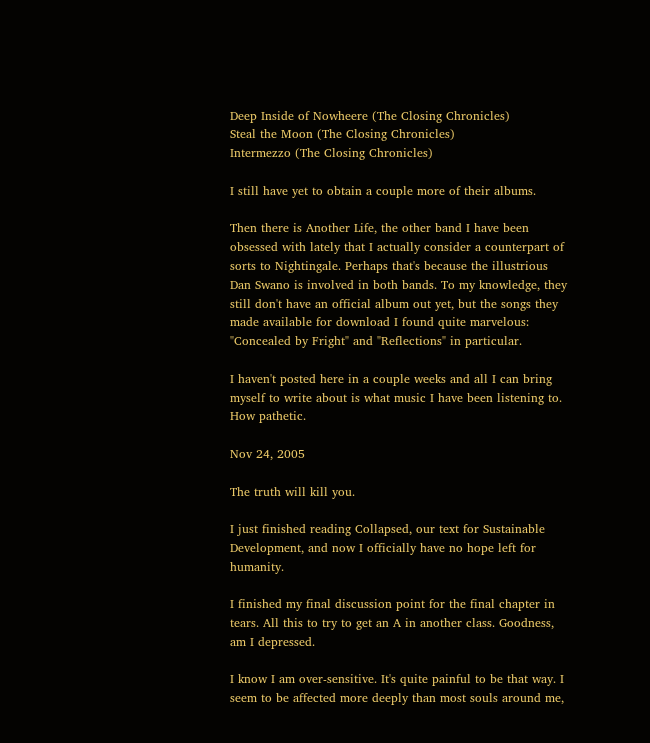Deep Inside of Nowheere (The Closing Chronicles)
Steal the Moon (The Closing Chronicles)
Intermezzo (The Closing Chronicles)

I still have yet to obtain a couple more of their albums.

Then there is Another Life, the other band I have been obsessed with lately that I actually consider a counterpart of sorts to Nightingale. Perhaps that's because the illustrious Dan Swano is involved in both bands. To my knowledge, they still don't have an official album out yet, but the songs they made available for download I found quite marvelous: "Concealed by Fright" and "Reflections" in particular.

I haven't posted here in a couple weeks and all I can bring myself to write about is what music I have been listening to. How pathetic.

Nov 24, 2005

The truth will kill you.

I just finished reading Collapsed, our text for Sustainable Development, and now I officially have no hope left for humanity.

I finished my final discussion point for the final chapter in tears. All this to try to get an A in another class. Goodness, am I depressed.

I know I am over-sensitive. It's quite painful to be that way. I seem to be affected more deeply than most souls around me,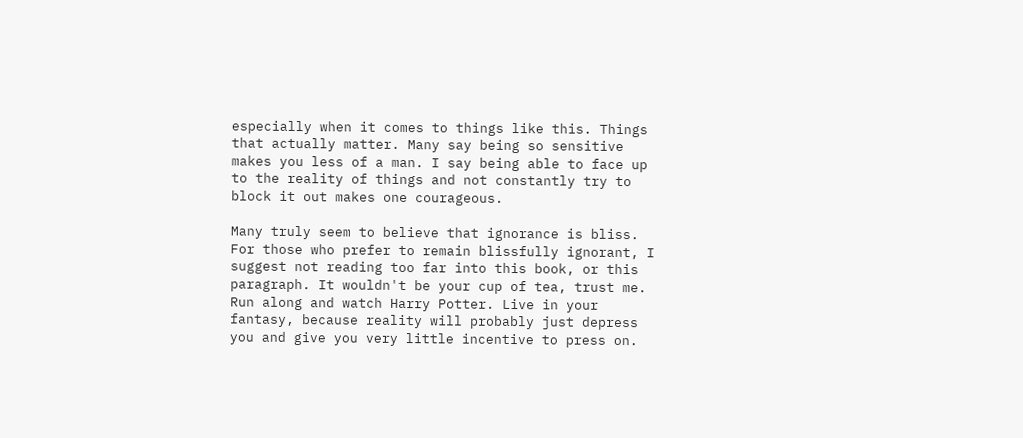especially when it comes to things like this. Things that actually matter. Many say being so sensitive makes you less of a man. I say being able to face up to the reality of things and not constantly try to block it out makes one courageous.

Many truly seem to believe that ignorance is bliss. For those who prefer to remain blissfully ignorant, I suggest not reading too far into this book, or this paragraph. It wouldn't be your cup of tea, trust me. Run along and watch Harry Potter. Live in your fantasy, because reality will probably just depress you and give you very little incentive to press on.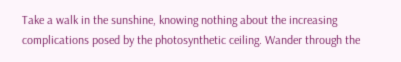Take a walk in the sunshine, knowing nothing about the increasing complications posed by the photosynthetic ceiling. Wander through the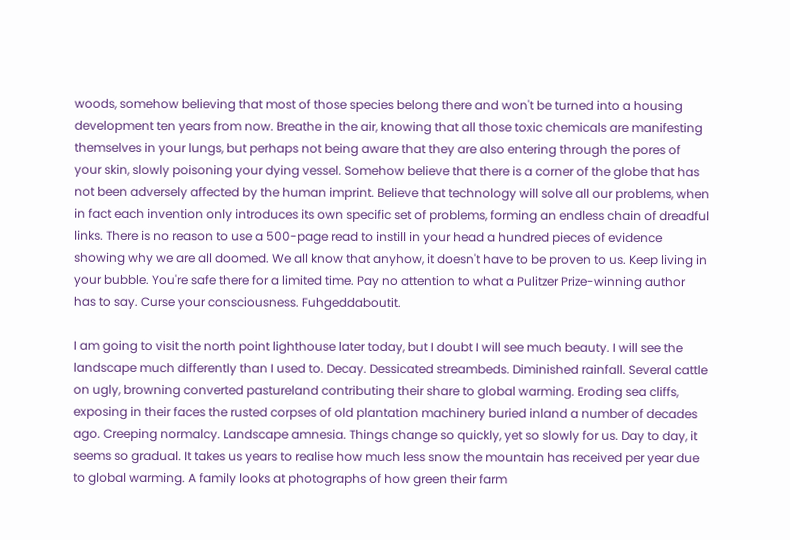woods, somehow believing that most of those species belong there and won't be turned into a housing development ten years from now. Breathe in the air, knowing that all those toxic chemicals are manifesting themselves in your lungs, but perhaps not being aware that they are also entering through the pores of your skin, slowly poisoning your dying vessel. Somehow believe that there is a corner of the globe that has not been adversely affected by the human imprint. Believe that technology will solve all our problems, when in fact each invention only introduces its own specific set of problems, forming an endless chain of dreadful links. There is no reason to use a 500-page read to instill in your head a hundred pieces of evidence showing why we are all doomed. We all know that anyhow, it doesn't have to be proven to us. Keep living in your bubble. You're safe there for a limited time. Pay no attention to what a Pulitzer Prize-winning author has to say. Curse your consciousness. Fuhgeddaboutit.

I am going to visit the north point lighthouse later today, but I doubt I will see much beauty. I will see the landscape much differently than I used to. Decay. Dessicated streambeds. Diminished rainfall. Several cattle on ugly, browning converted pastureland contributing their share to global warming. Eroding sea cliffs, exposing in their faces the rusted corpses of old plantation machinery buried inland a number of decades ago. Creeping normalcy. Landscape amnesia. Things change so quickly, yet so slowly for us. Day to day, it seems so gradual. It takes us years to realise how much less snow the mountain has received per year due to global warming. A family looks at photographs of how green their farm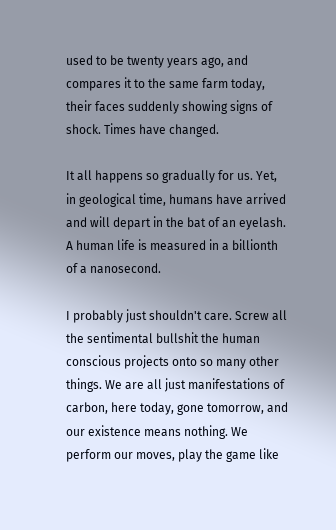used to be twenty years ago, and compares it to the same farm today, their faces suddenly showing signs of shock. Times have changed.

It all happens so gradually for us. Yet, in geological time, humans have arrived and will depart in the bat of an eyelash. A human life is measured in a billionth of a nanosecond.

I probably just shouldn't care. Screw all the sentimental bullshit the human conscious projects onto so many other things. We are all just manifestations of carbon, here today, gone tomorrow, and our existence means nothing. We perform our moves, play the game like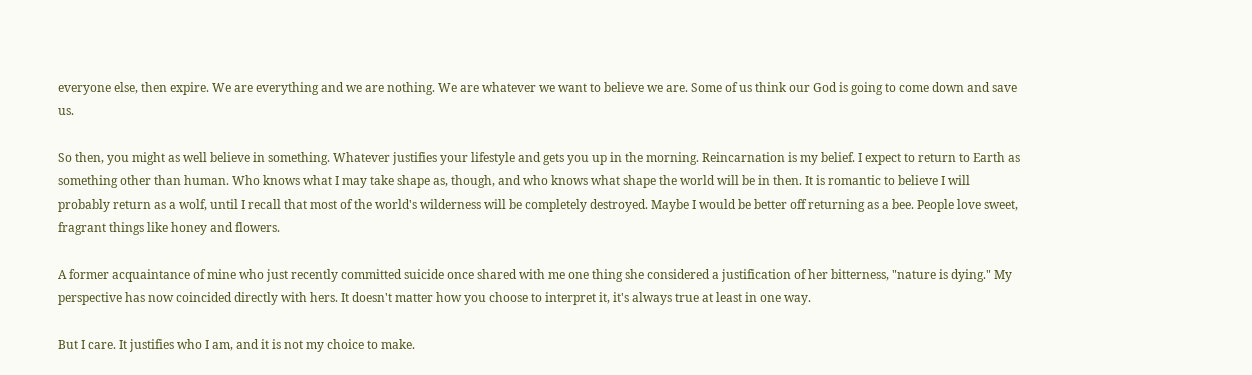everyone else, then expire. We are everything and we are nothing. We are whatever we want to believe we are. Some of us think our God is going to come down and save us.

So then, you might as well believe in something. Whatever justifies your lifestyle and gets you up in the morning. Reincarnation is my belief. I expect to return to Earth as something other than human. Who knows what I may take shape as, though, and who knows what shape the world will be in then. It is romantic to believe I will probably return as a wolf, until I recall that most of the world's wilderness will be completely destroyed. Maybe I would be better off returning as a bee. People love sweet, fragrant things like honey and flowers.

A former acquaintance of mine who just recently committed suicide once shared with me one thing she considered a justification of her bitterness, "nature is dying." My perspective has now coincided directly with hers. It doesn't matter how you choose to interpret it, it's always true at least in one way.

But I care. It justifies who I am, and it is not my choice to make.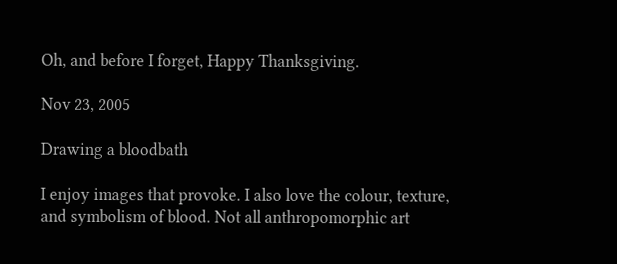Oh, and before I forget, Happy Thanksgiving.

Nov 23, 2005

Drawing a bloodbath

I enjoy images that provoke. I also love the colour, texture, and symbolism of blood. Not all anthropomorphic art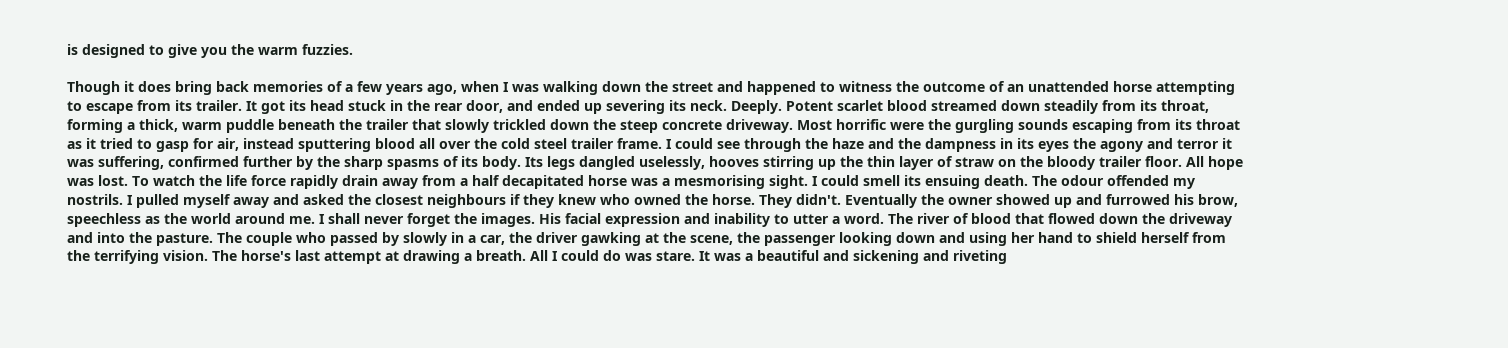is designed to give you the warm fuzzies.

Though it does bring back memories of a few years ago, when I was walking down the street and happened to witness the outcome of an unattended horse attempting to escape from its trailer. It got its head stuck in the rear door, and ended up severing its neck. Deeply. Potent scarlet blood streamed down steadily from its throat, forming a thick, warm puddle beneath the trailer that slowly trickled down the steep concrete driveway. Most horrific were the gurgling sounds escaping from its throat as it tried to gasp for air, instead sputtering blood all over the cold steel trailer frame. I could see through the haze and the dampness in its eyes the agony and terror it was suffering, confirmed further by the sharp spasms of its body. Its legs dangled uselessly, hooves stirring up the thin layer of straw on the bloody trailer floor. All hope was lost. To watch the life force rapidly drain away from a half decapitated horse was a mesmorising sight. I could smell its ensuing death. The odour offended my nostrils. I pulled myself away and asked the closest neighbours if they knew who owned the horse. They didn't. Eventually the owner showed up and furrowed his brow, speechless as the world around me. I shall never forget the images. His facial expression and inability to utter a word. The river of blood that flowed down the driveway and into the pasture. The couple who passed by slowly in a car, the driver gawking at the scene, the passenger looking down and using her hand to shield herself from the terrifying vision. The horse's last attempt at drawing a breath. All I could do was stare. It was a beautiful and sickening and riveting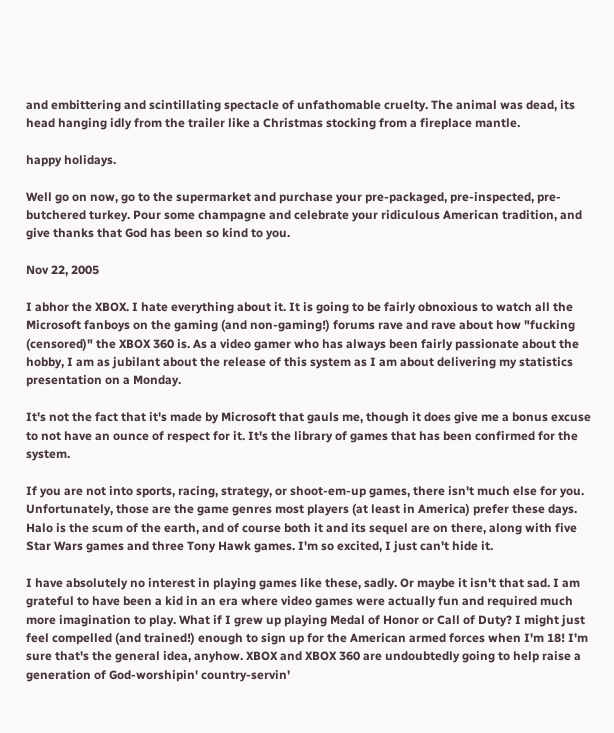and embittering and scintillating spectacle of unfathomable cruelty. The animal was dead, its head hanging idly from the trailer like a Christmas stocking from a fireplace mantle.

happy holidays.

Well go on now, go to the supermarket and purchase your pre-packaged, pre-inspected, pre-butchered turkey. Pour some champagne and celebrate your ridiculous American tradition, and give thanks that God has been so kind to you.

Nov 22, 2005

I abhor the XBOX. I hate everything about it. It is going to be fairly obnoxious to watch all the Microsoft fanboys on the gaming (and non-gaming!) forums rave and rave about how "fucking (censored)" the XBOX 360 is. As a video gamer who has always been fairly passionate about the hobby, I am as jubilant about the release of this system as I am about delivering my statistics presentation on a Monday.

It's not the fact that it's made by Microsoft that gauls me, though it does give me a bonus excuse to not have an ounce of respect for it. It's the library of games that has been confirmed for the system.

If you are not into sports, racing, strategy, or shoot-em-up games, there isn't much else for you. Unfortunately, those are the game genres most players (at least in America) prefer these days. Halo is the scum of the earth, and of course both it and its sequel are on there, along with five Star Wars games and three Tony Hawk games. I'm so excited, I just can't hide it.

I have absolutely no interest in playing games like these, sadly. Or maybe it isn't that sad. I am grateful to have been a kid in an era where video games were actually fun and required much more imagination to play. What if I grew up playing Medal of Honor or Call of Duty? I might just feel compelled (and trained!) enough to sign up for the American armed forces when I'm 18! I'm sure that's the general idea, anyhow. XBOX and XBOX 360 are undoubtedly going to help raise a generation of God-worshipin' country-servin'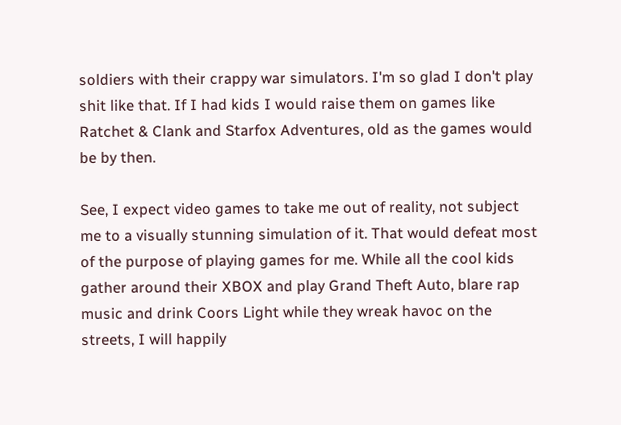soldiers with their crappy war simulators. I'm so glad I don't play shit like that. If I had kids I would raise them on games like Ratchet & Clank and Starfox Adventures, old as the games would be by then.

See, I expect video games to take me out of reality, not subject me to a visually stunning simulation of it. That would defeat most of the purpose of playing games for me. While all the cool kids gather around their XBOX and play Grand Theft Auto, blare rap music and drink Coors Light while they wreak havoc on the streets, I will happily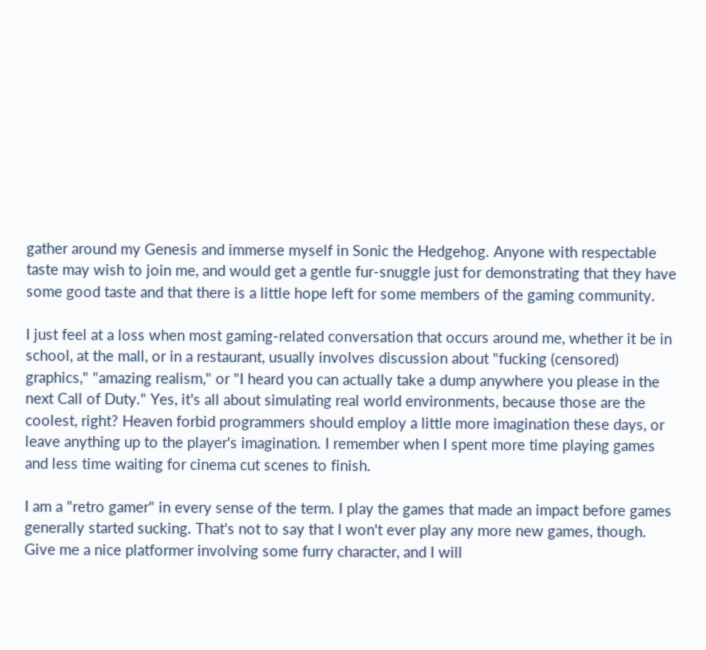gather around my Genesis and immerse myself in Sonic the Hedgehog. Anyone with respectable taste may wish to join me, and would get a gentle fur-snuggle just for demonstrating that they have some good taste and that there is a little hope left for some members of the gaming community.

I just feel at a loss when most gaming-related conversation that occurs around me, whether it be in school, at the mall, or in a restaurant, usually involves discussion about "fucking (censored) graphics," "amazing realism," or "I heard you can actually take a dump anywhere you please in the next Call of Duty." Yes, it's all about simulating real world environments, because those are the coolest, right? Heaven forbid programmers should employ a little more imagination these days, or leave anything up to the player's imagination. I remember when I spent more time playing games and less time waiting for cinema cut scenes to finish.

I am a "retro gamer" in every sense of the term. I play the games that made an impact before games generally started sucking. That's not to say that I won't ever play any more new games, though. Give me a nice platformer involving some furry character, and I will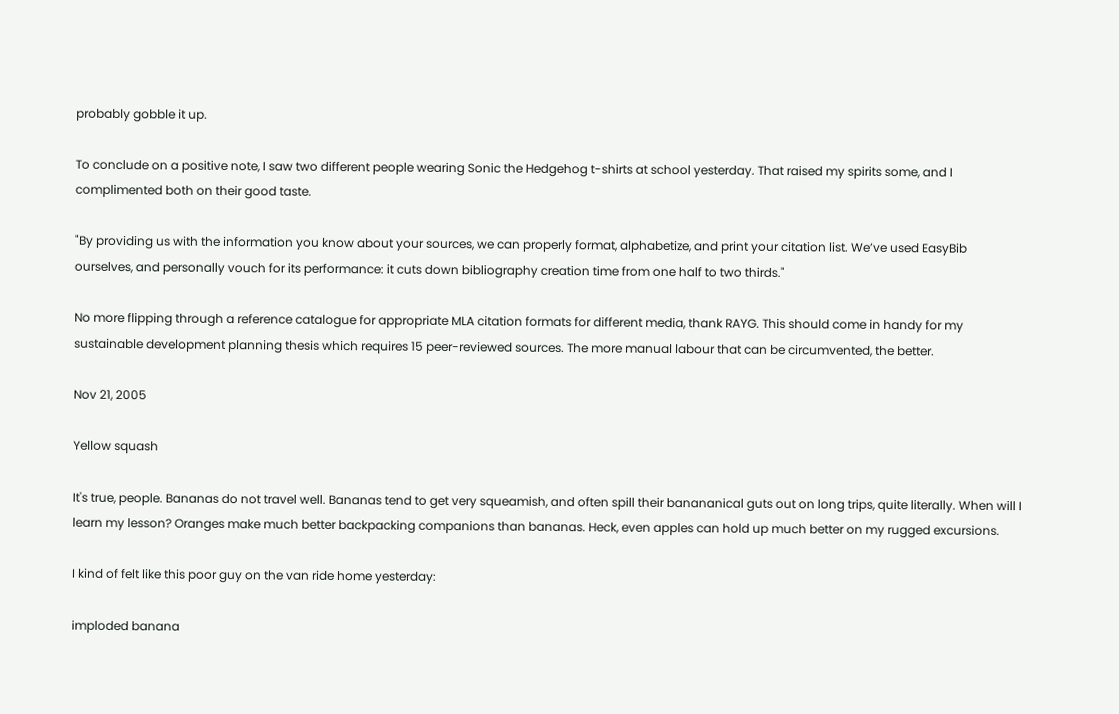probably gobble it up.

To conclude on a positive note, I saw two different people wearing Sonic the Hedgehog t-shirts at school yesterday. That raised my spirits some, and I complimented both on their good taste.

"By providing us with the information you know about your sources, we can properly format, alphabetize, and print your citation list. We’ve used EasyBib ourselves, and personally vouch for its performance: it cuts down bibliography creation time from one half to two thirds."

No more flipping through a reference catalogue for appropriate MLA citation formats for different media, thank RAYG. This should come in handy for my sustainable development planning thesis which requires 15 peer-reviewed sources. The more manual labour that can be circumvented, the better.

Nov 21, 2005

Yellow squash

It's true, people. Bananas do not travel well. Bananas tend to get very squeamish, and often spill their banananical guts out on long trips, quite literally. When will I learn my lesson? Oranges make much better backpacking companions than bananas. Heck, even apples can hold up much better on my rugged excursions.

I kind of felt like this poor guy on the van ride home yesterday:

imploded banana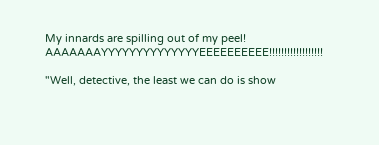My innards are spilling out of my peel! AAAAAAAYYYYYYYYYYYYYYEEEEEEEEEE!!!!!!!!!!!!!!!!!!

"Well, detective, the least we can do is show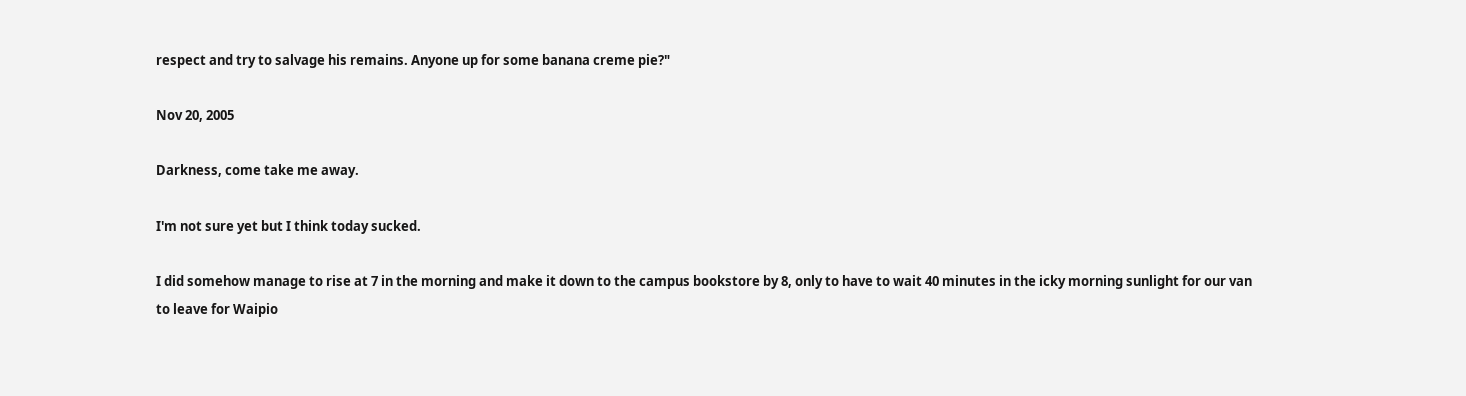respect and try to salvage his remains. Anyone up for some banana creme pie?"

Nov 20, 2005

Darkness, come take me away.

I'm not sure yet but I think today sucked.

I did somehow manage to rise at 7 in the morning and make it down to the campus bookstore by 8, only to have to wait 40 minutes in the icky morning sunlight for our van to leave for Waipio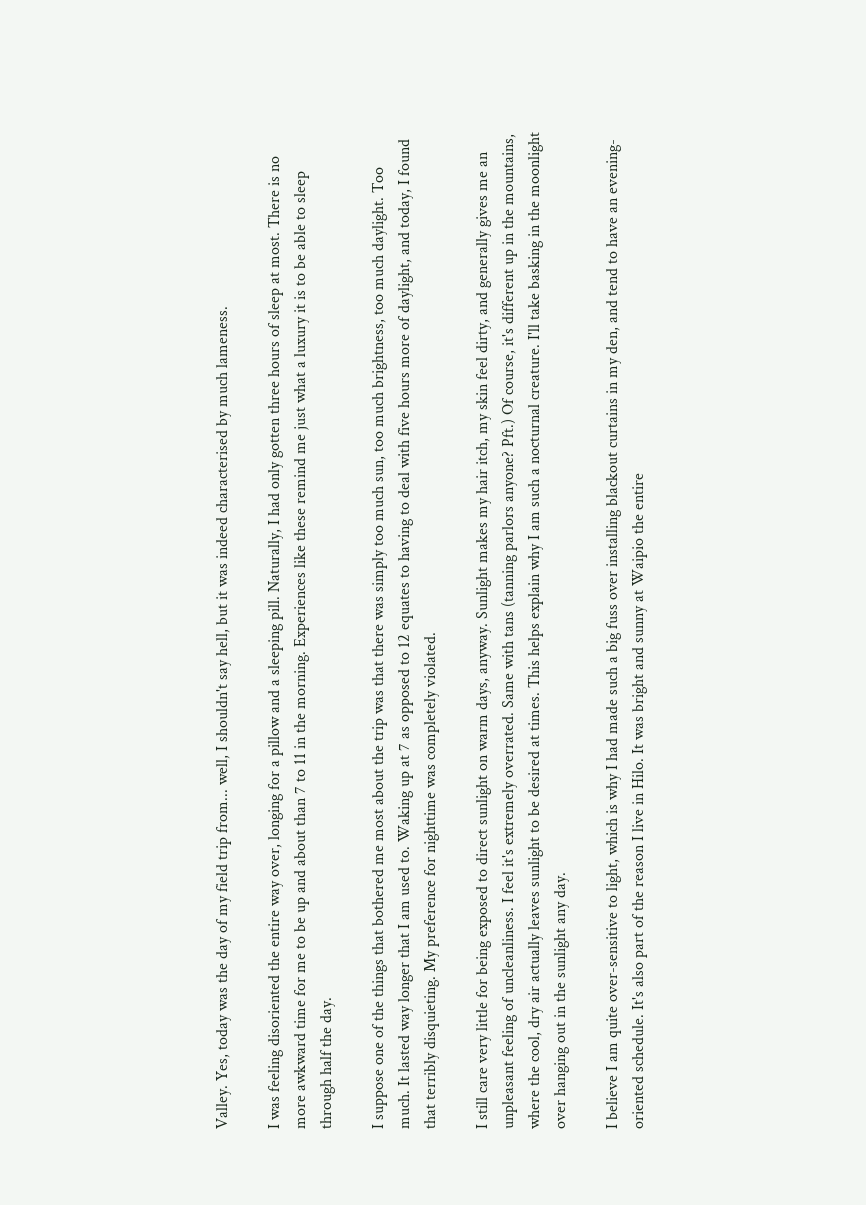Valley. Yes, today was the day of my field trip from... well, I shouldn't say hell, but it was indeed characterised by much lameness.

I was feeling disoriented the entire way over, longing for a pillow and a sleeping pill. Naturally, I had only gotten three hours of sleep at most. There is no more awkward time for me to be up and about than 7 to 11 in the morning. Experiences like these remind me just what a luxury it is to be able to sleep through half the day.

I suppose one of the things that bothered me most about the trip was that there was simply too much sun, too much brightness, too much daylight. Too much. It lasted way longer that I am used to. Waking up at 7 as opposed to 12 equates to having to deal with five hours more of daylight, and today, I found that terribly disquieting. My preference for nighttime was completely violated.

I still care very little for being exposed to direct sunlight on warm days, anyway. Sunlight makes my hair itch, my skin feel dirty, and generally gives me an unpleasant feeling of uncleanliness. I feel it's extremely overrated. Same with tans (tanning parlors anyone? Pft.) Of course, it's different up in the mountains, where the cool, dry air actually leaves sunlight to be desired at times. This helps explain why I am such a nocturnal creature. I'll take basking in the moonlight over hanging out in the sunlight any day.

I believe I am quite over-sensitive to light, which is why I had made such a big fuss over installing blackout curtains in my den, and tend to have an evening-oriented schedule. It's also part of the reason I live in Hilo. It was bright and sunny at Waipio the entire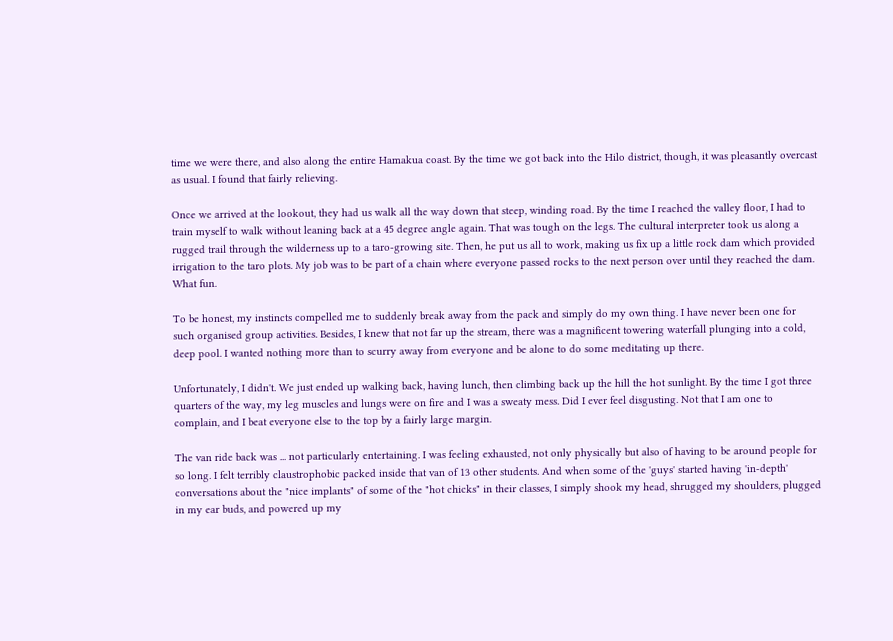time we were there, and also along the entire Hamakua coast. By the time we got back into the Hilo district, though, it was pleasantly overcast as usual. I found that fairly relieving.

Once we arrived at the lookout, they had us walk all the way down that steep, winding road. By the time I reached the valley floor, I had to train myself to walk without leaning back at a 45 degree angle again. That was tough on the legs. The cultural interpreter took us along a rugged trail through the wilderness up to a taro-growing site. Then, he put us all to work, making us fix up a little rock dam which provided irrigation to the taro plots. My job was to be part of a chain where everyone passed rocks to the next person over until they reached the dam. What fun.

To be honest, my instincts compelled me to suddenly break away from the pack and simply do my own thing. I have never been one for such organised group activities. Besides, I knew that not far up the stream, there was a magnificent towering waterfall plunging into a cold, deep pool. I wanted nothing more than to scurry away from everyone and be alone to do some meditating up there.

Unfortunately, I didn't. We just ended up walking back, having lunch, then climbing back up the hill the hot sunlight. By the time I got three quarters of the way, my leg muscles and lungs were on fire and I was a sweaty mess. Did I ever feel disgusting. Not that I am one to complain, and I beat everyone else to the top by a fairly large margin.

The van ride back was ... not particularly entertaining. I was feeling exhausted, not only physically but also of having to be around people for so long. I felt terribly claustrophobic packed inside that van of 13 other students. And when some of the 'guys' started having 'in-depth' conversations about the "nice implants" of some of the "hot chicks" in their classes, I simply shook my head, shrugged my shoulders, plugged in my ear buds, and powered up my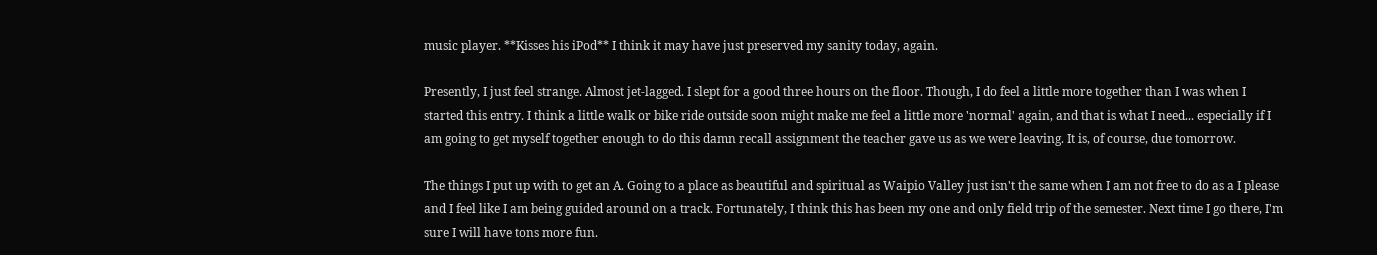music player. **Kisses his iPod** I think it may have just preserved my sanity today, again.

Presently, I just feel strange. Almost jet-lagged. I slept for a good three hours on the floor. Though, I do feel a little more together than I was when I started this entry. I think a little walk or bike ride outside soon might make me feel a little more 'normal' again, and that is what I need... especially if I am going to get myself together enough to do this damn recall assignment the teacher gave us as we were leaving. It is, of course, due tomorrow.

The things I put up with to get an A. Going to a place as beautiful and spiritual as Waipio Valley just isn't the same when I am not free to do as a I please and I feel like I am being guided around on a track. Fortunately, I think this has been my one and only field trip of the semester. Next time I go there, I'm sure I will have tons more fun.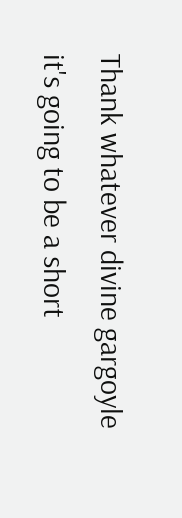Thank whatever divine gargoyle it's going to be a short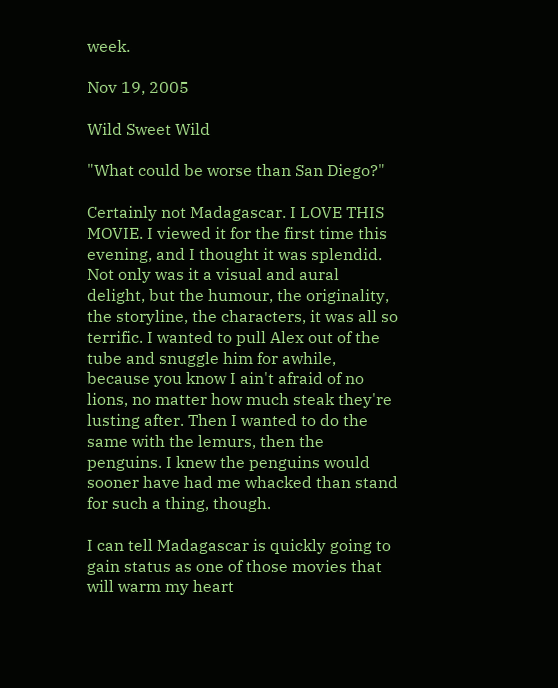week.

Nov 19, 2005

Wild Sweet Wild

"What could be worse than San Diego?"

Certainly not Madagascar. I LOVE THIS MOVIE. I viewed it for the first time this evening, and I thought it was splendid. Not only was it a visual and aural delight, but the humour, the originality, the storyline, the characters, it was all so terrific. I wanted to pull Alex out of the tube and snuggle him for awhile, because you know I ain't afraid of no lions, no matter how much steak they're lusting after. Then I wanted to do the same with the lemurs, then the penguins. I knew the penguins would sooner have had me whacked than stand for such a thing, though.

I can tell Madagascar is quickly going to gain status as one of those movies that will warm my heart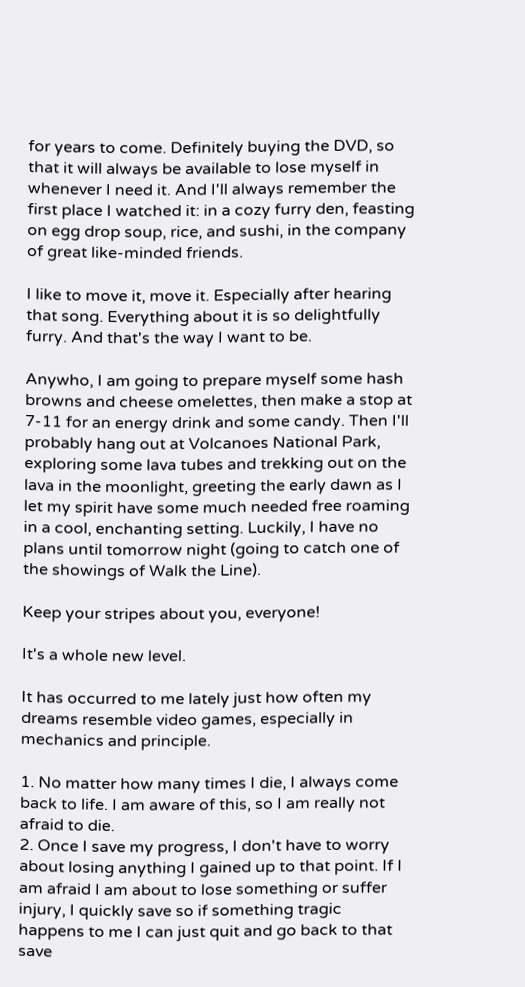for years to come. Definitely buying the DVD, so that it will always be available to lose myself in whenever I need it. And I'll always remember the first place I watched it: in a cozy furry den, feasting on egg drop soup, rice, and sushi, in the company of great like-minded friends.

I like to move it, move it. Especially after hearing that song. Everything about it is so delightfully furry. And that's the way I want to be.

Anywho, I am going to prepare myself some hash browns and cheese omelettes, then make a stop at 7-11 for an energy drink and some candy. Then I'll probably hang out at Volcanoes National Park, exploring some lava tubes and trekking out on the lava in the moonlight, greeting the early dawn as I let my spirit have some much needed free roaming in a cool, enchanting setting. Luckily, I have no plans until tomorrow night (going to catch one of the showings of Walk the Line).

Keep your stripes about you, everyone!

It's a whole new level.

It has occurred to me lately just how often my dreams resemble video games, especially in mechanics and principle.

1. No matter how many times I die, I always come back to life. I am aware of this, so I am really not afraid to die.
2. Once I save my progress, I don't have to worry about losing anything I gained up to that point. If I am afraid I am about to lose something or suffer injury, I quickly save so if something tragic happens to me I can just quit and go back to that save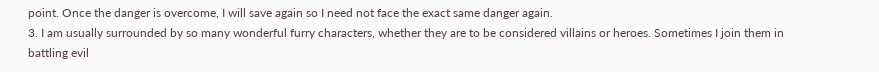point. Once the danger is overcome, I will save again so I need not face the exact same danger again.
3. I am usually surrounded by so many wonderful furry characters, whether they are to be considered villains or heroes. Sometimes I join them in battling evil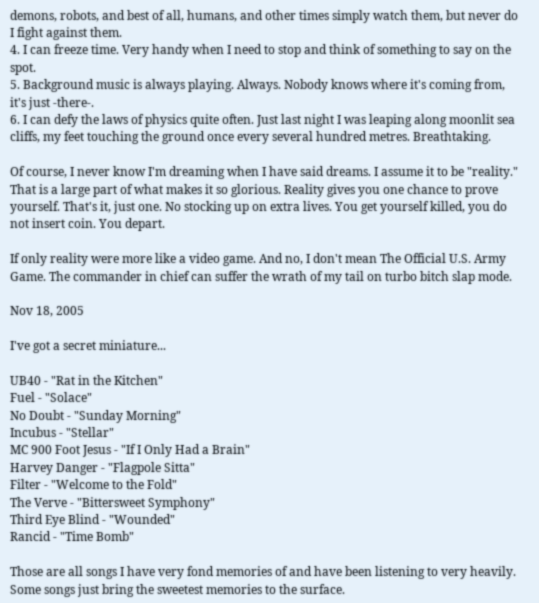demons, robots, and best of all, humans, and other times simply watch them, but never do I fight against them.
4. I can freeze time. Very handy when I need to stop and think of something to say on the spot.
5. Background music is always playing. Always. Nobody knows where it's coming from, it's just -there-.
6. I can defy the laws of physics quite often. Just last night I was leaping along moonlit sea cliffs, my feet touching the ground once every several hundred metres. Breathtaking.

Of course, I never know I'm dreaming when I have said dreams. I assume it to be "reality." That is a large part of what makes it so glorious. Reality gives you one chance to prove yourself. That's it, just one. No stocking up on extra lives. You get yourself killed, you do not insert coin. You depart.

If only reality were more like a video game. And no, I don't mean The Official U.S. Army Game. The commander in chief can suffer the wrath of my tail on turbo bitch slap mode.

Nov 18, 2005

I've got a secret miniature...

UB40 - "Rat in the Kitchen"
Fuel - "Solace"
No Doubt - "Sunday Morning"
Incubus - "Stellar"
MC 900 Foot Jesus - "If I Only Had a Brain"
Harvey Danger - "Flagpole Sitta"
Filter - "Welcome to the Fold"
The Verve - "Bittersweet Symphony"
Third Eye Blind - "Wounded"
Rancid - "Time Bomb"

Those are all songs I have very fond memories of and have been listening to very heavily. Some songs just bring the sweetest memories to the surface.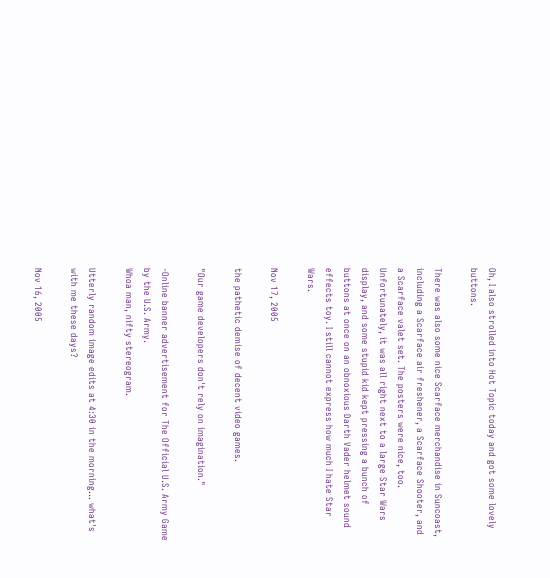Oh, I also strolled into Hot Topic today and got some lovely buttons.

There was also some nice Scarface merchandise in Suncoast, including a Scarface air freshener, a Scarface Shooter, and a Scarface valet set. The posters were nice, too. Unfortunately, it was all right next to a large Star Wars display, and some stupid kid kept pressing a bunch of buttons at once on an obnoxious Darth Vader helmet sound effects toy. I still cannot express how much I hate Star Wars.

Nov 17, 2005

the pathetic demise of decent video games.

"Our game developers don't rely on imagination."

-Online banner advertisement for The Official U.S. Army Game by the U.S. Army.
Whoa man, nifty stereogram.

Utterly random image edits at 4:30 in the morning... what's with me these days?

Nov 16, 2005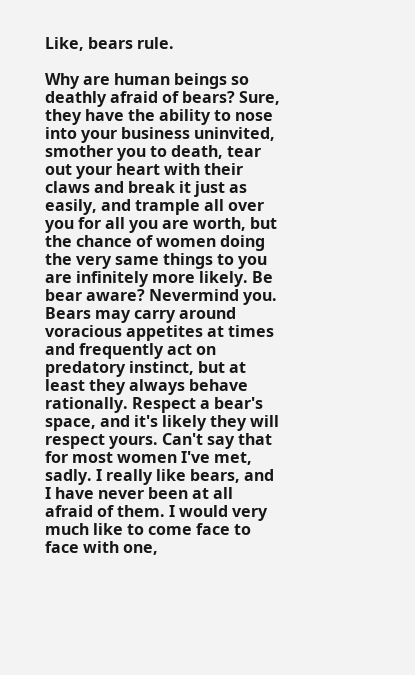Like, bears rule.

Why are human beings so deathly afraid of bears? Sure, they have the ability to nose into your business uninvited, smother you to death, tear out your heart with their claws and break it just as easily, and trample all over you for all you are worth, but the chance of women doing the very same things to you are infinitely more likely. Be bear aware? Nevermind you. Bears may carry around voracious appetites at times and frequently act on predatory instinct, but at least they always behave rationally. Respect a bear's space, and it's likely they will respect yours. Can't say that for most women I've met, sadly. I really like bears, and I have never been at all afraid of them. I would very much like to come face to face with one,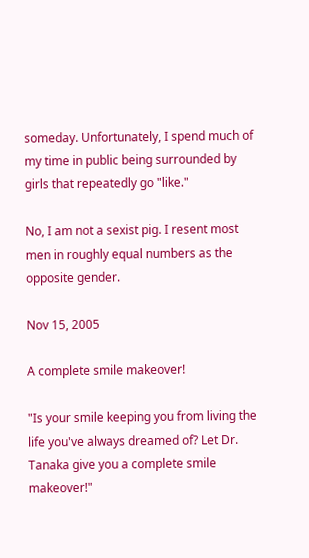someday. Unfortunately, I spend much of my time in public being surrounded by girls that repeatedly go "like."

No, I am not a sexist pig. I resent most men in roughly equal numbers as the opposite gender.

Nov 15, 2005

A complete smile makeover!

"Is your smile keeping you from living the life you've always dreamed of? Let Dr. Tanaka give you a complete smile makeover!"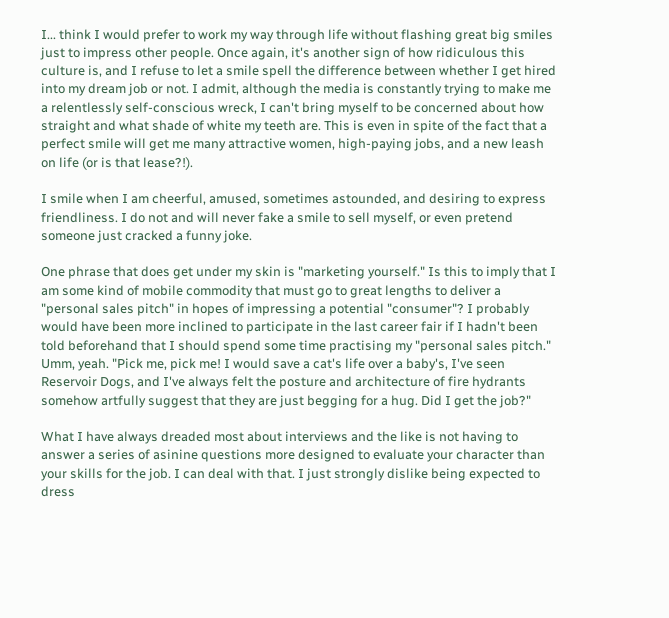I... think I would prefer to work my way through life without flashing great big smiles just to impress other people. Once again, it's another sign of how ridiculous this culture is, and I refuse to let a smile spell the difference between whether I get hired into my dream job or not. I admit, although the media is constantly trying to make me a relentlessly self-conscious wreck, I can't bring myself to be concerned about how straight and what shade of white my teeth are. This is even in spite of the fact that a perfect smile will get me many attractive women, high-paying jobs, and a new leash on life (or is that lease?!).

I smile when I am cheerful, amused, sometimes astounded, and desiring to express friendliness. I do not and will never fake a smile to sell myself, or even pretend someone just cracked a funny joke.

One phrase that does get under my skin is "marketing yourself." Is this to imply that I am some kind of mobile commodity that must go to great lengths to deliver a "personal sales pitch" in hopes of impressing a potential "consumer"? I probably would have been more inclined to participate in the last career fair if I hadn't been told beforehand that I should spend some time practising my "personal sales pitch." Umm, yeah. "Pick me, pick me! I would save a cat's life over a baby's, I've seen Reservoir Dogs, and I've always felt the posture and architecture of fire hydrants somehow artfully suggest that they are just begging for a hug. Did I get the job?"

What I have always dreaded most about interviews and the like is not having to answer a series of asinine questions more designed to evaluate your character than your skills for the job. I can deal with that. I just strongly dislike being expected to dress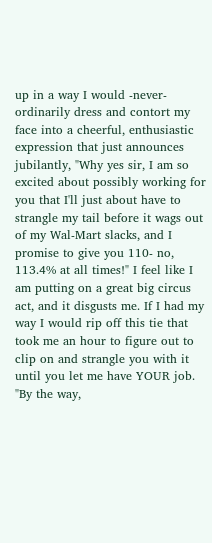up in a way I would -never- ordinarily dress and contort my face into a cheerful, enthusiastic expression that just announces jubilantly, "Why yes sir, I am so excited about possibly working for you that I'll just about have to strangle my tail before it wags out of my Wal-Mart slacks, and I promise to give you 110- no, 113.4% at all times!" I feel like I am putting on a great big circus act, and it disgusts me. If I had my way I would rip off this tie that took me an hour to figure out to clip on and strangle you with it until you let me have YOUR job. "By the way,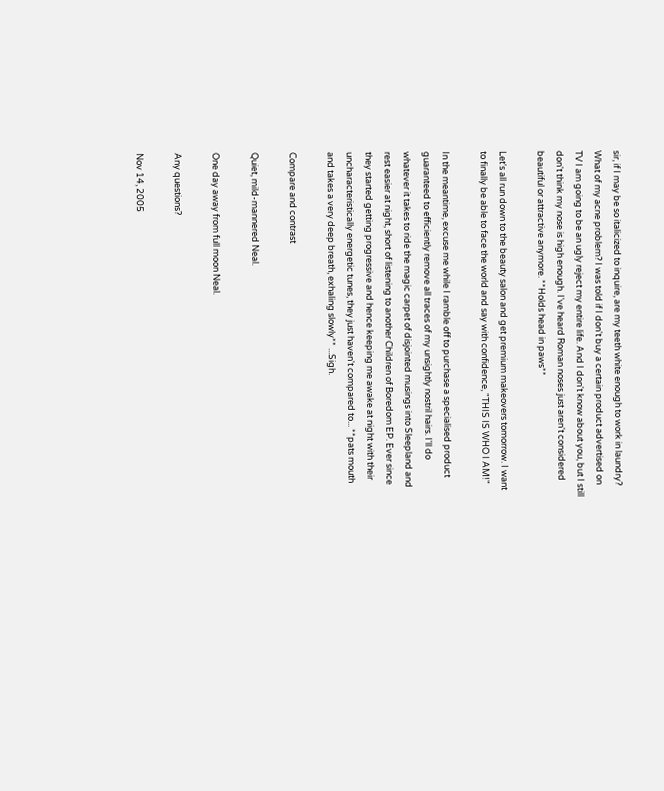sir, if I may be so italicized to inquire, are my teeth white enough to work in laundry? What of my acne problem? I was told if I don't buy a certain product advertised on TV I am going to be an ugly reject my entire life. And I don't know about you, but I still don't think my nose is high enough. I've heard Roman noses just aren't considered beautiful or attractive anymore. **Holds head in paws**

Let's all run down to the beauty salon and get premium makeovers tomorrow. I want to finally be able to face the world and say with confidence, "THIS IS WHO I AM!"

In the meantime, excuse me while I ramble off to purchase a specialised product guaranteed to efficiently remove all traces of my unsightly nostril hairs. I'll do whatever it takes to ride the magic carpet of disjointed musings into Sleepland and rest easier at night, short of listening to another Children of Boredom EP. Ever since they started getting progressive and hence keeping me awake at night with their uncharacteristically energetic tunes, they just haven't compared to... **pats mouth and takes a very deep breath, exhaling slowly** ...Sigh.

Compare and contrast

Quiet, mild-mannered Neal.

One day away from full moon Neal.

Any questions?

Nov 14, 2005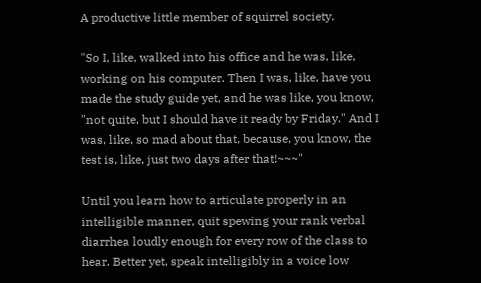A productive little member of squirrel society.

"So I, like, walked into his office and he was, like, working on his computer. Then I was, like, have you made the study guide yet, and he was like, you know, "not quite, but I should have it ready by Friday." And I was, like, so mad about that, because, you know, the test is, like, just two days after that!~~~"

Until you learn how to articulate properly in an intelligible manner, quit spewing your rank verbal diarrhea loudly enough for every row of the class to hear. Better yet, speak intelligibly in a voice low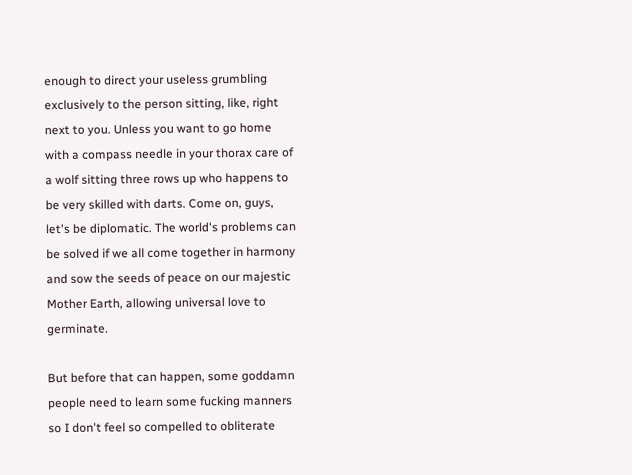enough to direct your useless grumbling exclusively to the person sitting, like, right next to you. Unless you want to go home with a compass needle in your thorax care of a wolf sitting three rows up who happens to be very skilled with darts. Come on, guys, let's be diplomatic. The world's problems can be solved if we all come together in harmony and sow the seeds of peace on our majestic Mother Earth, allowing universal love to germinate.

But before that can happen, some goddamn people need to learn some fucking manners so I don't feel so compelled to obliterate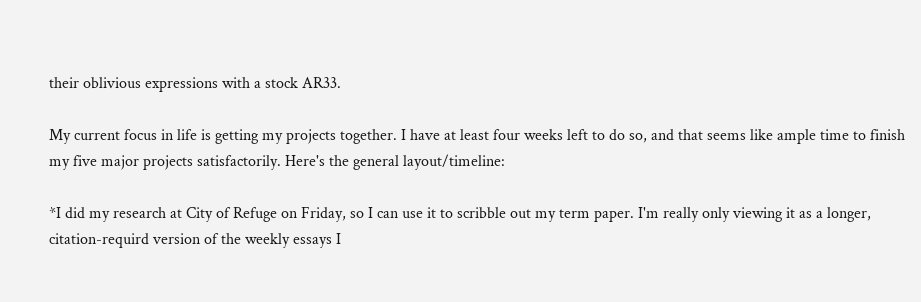their oblivious expressions with a stock AR33.

My current focus in life is getting my projects together. I have at least four weeks left to do so, and that seems like ample time to finish my five major projects satisfactorily. Here's the general layout/timeline:

*I did my research at City of Refuge on Friday, so I can use it to scribble out my term paper. I'm really only viewing it as a longer, citation-requird version of the weekly essays I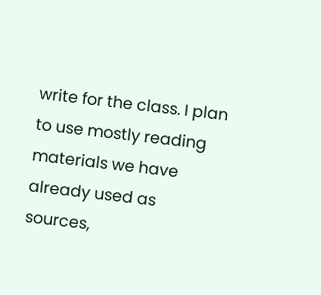write for the class. I plan to use mostly reading materials we have already used as sources,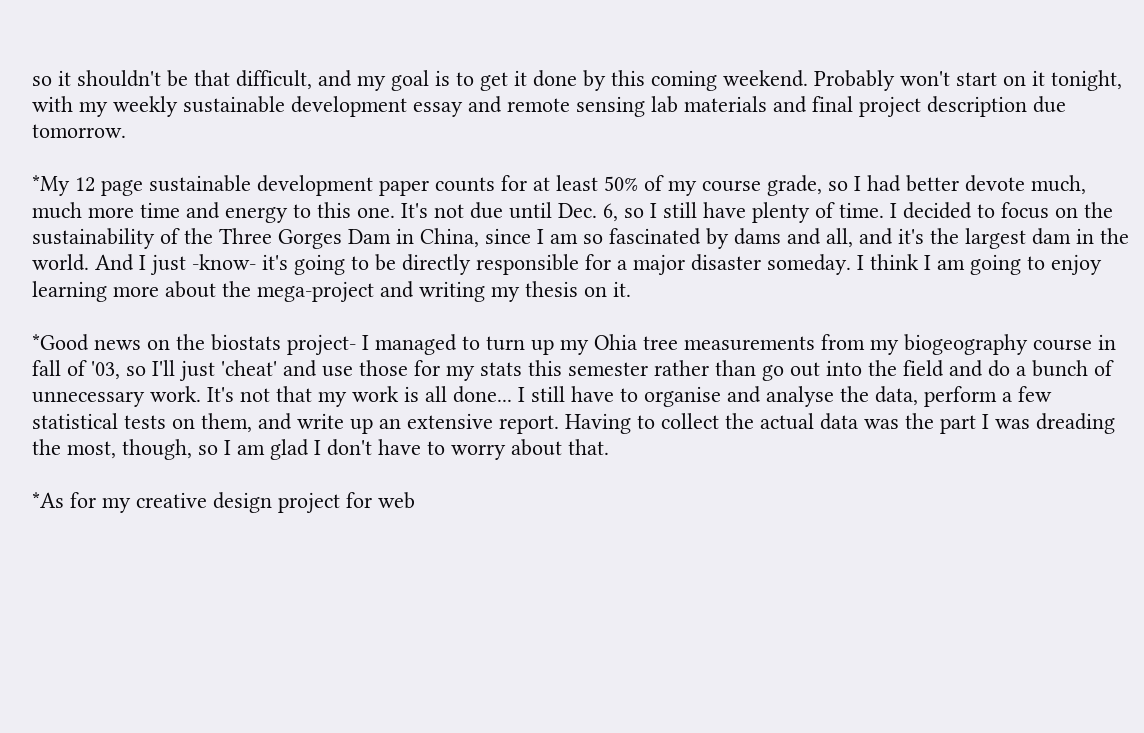so it shouldn't be that difficult, and my goal is to get it done by this coming weekend. Probably won't start on it tonight, with my weekly sustainable development essay and remote sensing lab materials and final project description due tomorrow.

*My 12 page sustainable development paper counts for at least 50% of my course grade, so I had better devote much, much more time and energy to this one. It's not due until Dec. 6, so I still have plenty of time. I decided to focus on the sustainability of the Three Gorges Dam in China, since I am so fascinated by dams and all, and it's the largest dam in the world. And I just -know- it's going to be directly responsible for a major disaster someday. I think I am going to enjoy learning more about the mega-project and writing my thesis on it.

*Good news on the biostats project- I managed to turn up my Ohia tree measurements from my biogeography course in fall of '03, so I'll just 'cheat' and use those for my stats this semester rather than go out into the field and do a bunch of unnecessary work. It's not that my work is all done... I still have to organise and analyse the data, perform a few statistical tests on them, and write up an extensive report. Having to collect the actual data was the part I was dreading the most, though, so I am glad I don't have to worry about that.

*As for my creative design project for web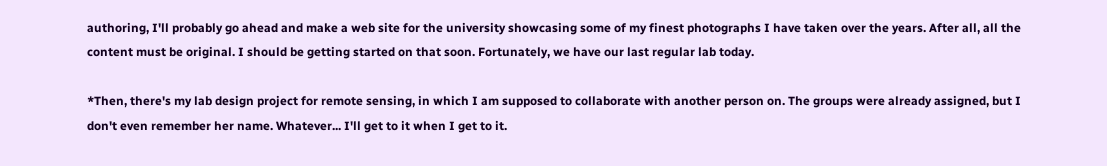authoring, I'll probably go ahead and make a web site for the university showcasing some of my finest photographs I have taken over the years. After all, all the content must be original. I should be getting started on that soon. Fortunately, we have our last regular lab today.

*Then, there's my lab design project for remote sensing, in which I am supposed to collaborate with another person on. The groups were already assigned, but I don't even remember her name. Whatever... I'll get to it when I get to it.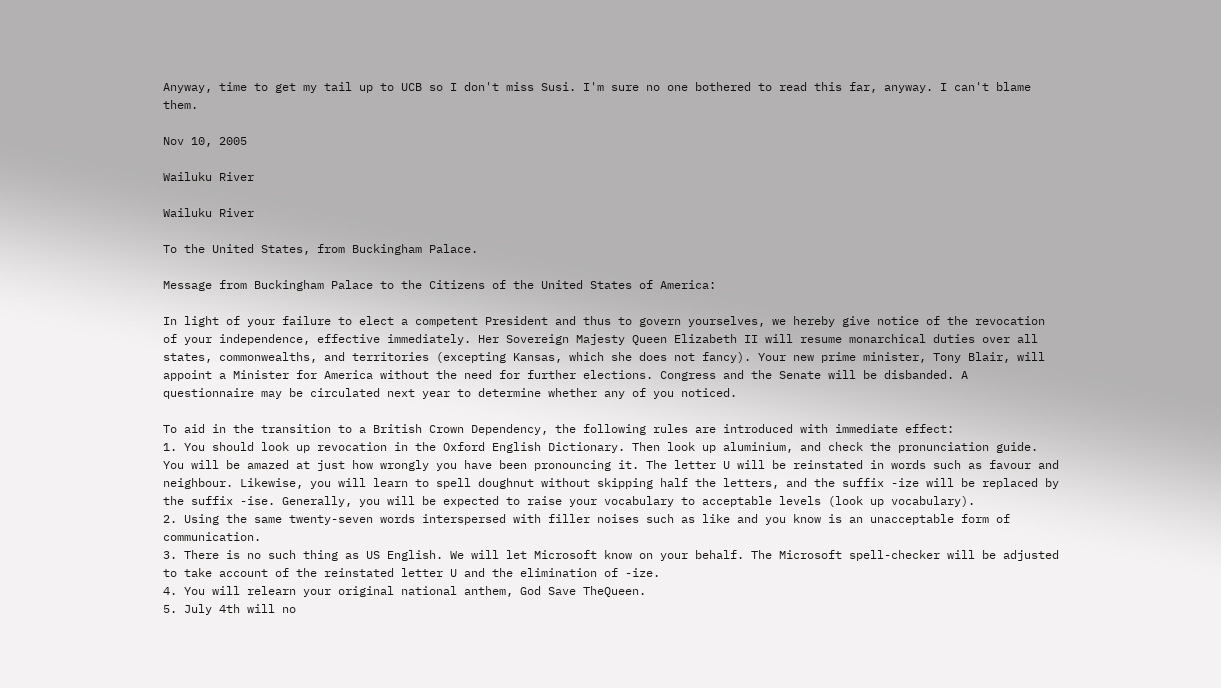Anyway, time to get my tail up to UCB so I don't miss Susi. I'm sure no one bothered to read this far, anyway. I can't blame them.

Nov 10, 2005

Wailuku River

Wailuku River

To the United States, from Buckingham Palace.

Message from Buckingham Palace to the Citizens of the United States of America:

In light of your failure to elect a competent President and thus to govern yourselves, we hereby give notice of the revocation of your independence, effective immediately. Her Sovereign Majesty Queen Elizabeth II will resume monarchical duties over all states, commonwealths, and territories (excepting Kansas, which she does not fancy). Your new prime minister, Tony Blair, will appoint a Minister for America without the need for further elections. Congress and the Senate will be disbanded. A questionnaire may be circulated next year to determine whether any of you noticed.

To aid in the transition to a British Crown Dependency, the following rules are introduced with immediate effect:
1. You should look up revocation in the Oxford English Dictionary. Then look up aluminium, and check the pronunciation guide. You will be amazed at just how wrongly you have been pronouncing it. The letter U will be reinstated in words such as favour and neighbour. Likewise, you will learn to spell doughnut without skipping half the letters, and the suffix -ize will be replaced by the suffix -ise. Generally, you will be expected to raise your vocabulary to acceptable levels (look up vocabulary).
2. Using the same twenty-seven words interspersed with filler noises such as like and you know is an unacceptable form of communication.
3. There is no such thing as US English. We will let Microsoft know on your behalf. The Microsoft spell-checker will be adjusted to take account of the reinstated letter U and the elimination of -ize.
4. You will relearn your original national anthem, God Save TheQueen.
5. July 4th will no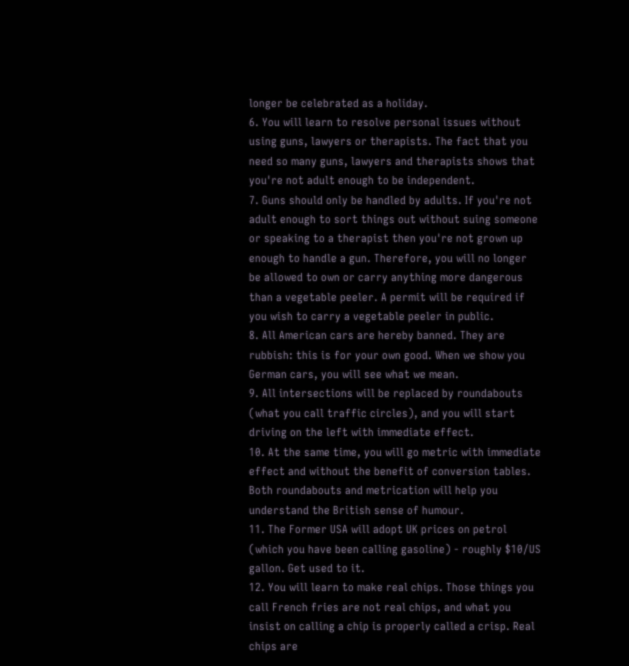longer be celebrated as a holiday.
6. You will learn to resolve personal issues without using guns, lawyers or therapists. The fact that you need so many guns, lawyers and therapists shows that you're not adult enough to be independent.
7. Guns should only be handled by adults. If you're not adult enough to sort things out without suing someone or speaking to a therapist then you're not grown up enough to handle a gun. Therefore, you will no longer be allowed to own or carry anything more dangerous than a vegetable peeler. A permit will be required if you wish to carry a vegetable peeler in public.
8. All American cars are hereby banned. They are rubbish: this is for your own good. When we show you German cars, you will see what we mean.
9. All intersections will be replaced by roundabouts (what you call traffic circles), and you will start driving on the left with immediate effect.
10. At the same time, you will go metric with immediate effect and without the benefit of conversion tables. Both roundabouts and metrication will help you understand the British sense of humour.
11. The Former USA will adopt UK prices on petrol (which you have been calling gasoline) - roughly $10/US gallon. Get used to it.
12. You will learn to make real chips. Those things you call French fries are not real chips, and what you insist on calling a chip is properly called a crisp. Real chips are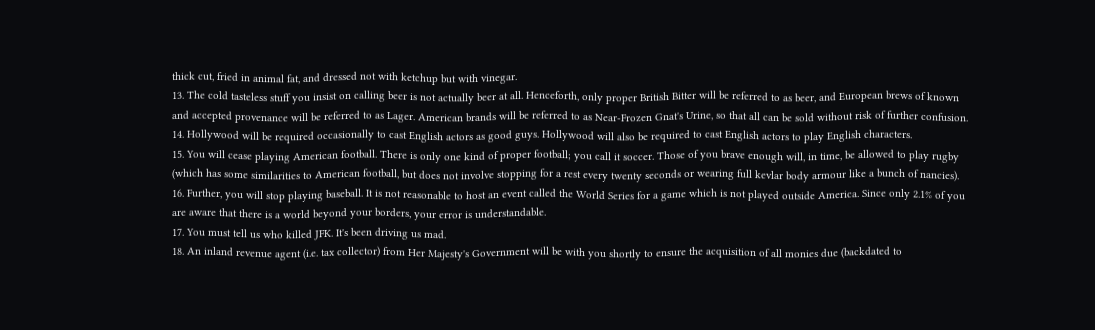thick cut, fried in animal fat, and dressed not with ketchup but with vinegar.
13. The cold tasteless stuff you insist on calling beer is not actually beer at all. Henceforth, only proper British Bitter will be referred to as beer, and European brews of known and accepted provenance will be referred to as Lager. American brands will be referred to as Near-Frozen Gnat's Urine, so that all can be sold without risk of further confusion.
14. Hollywood will be required occasionally to cast English actors as good guys. Hollywood will also be required to cast English actors to play English characters.
15. You will cease playing American football. There is only one kind of proper football; you call it soccer. Those of you brave enough will, in time, be allowed to play rugby (which has some similarities to American football, but does not involve stopping for a rest every twenty seconds or wearing full kevlar body armour like a bunch of nancies).
16. Further, you will stop playing baseball. It is not reasonable to host an event called the World Series for a game which is not played outside America. Since only 2.1% of you are aware that there is a world beyond your borders, your error is understandable.
17. You must tell us who killed JFK. It's been driving us mad.
18. An inland revenue agent (i.e. tax collector) from Her Majesty's Government will be with you shortly to ensure the acquisition of all monies due (backdated to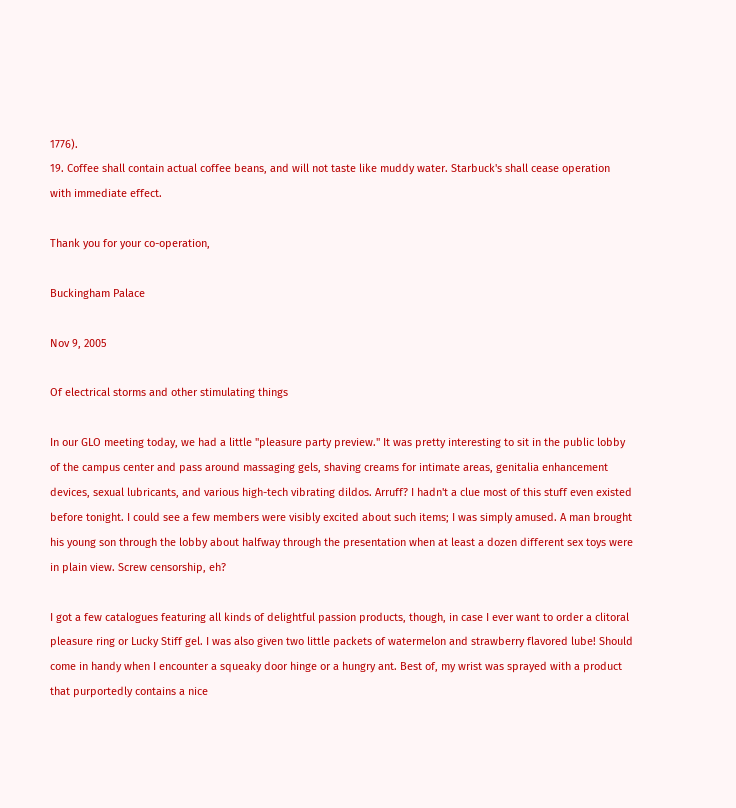1776).
19. Coffee shall contain actual coffee beans, and will not taste like muddy water. Starbuck's shall cease operation with immediate effect.

Thank you for your co-operation,

Buckingham Palace

Nov 9, 2005

Of electrical storms and other stimulating things

In our GLO meeting today, we had a little "pleasure party preview." It was pretty interesting to sit in the public lobby of the campus center and pass around massaging gels, shaving creams for intimate areas, genitalia enhancement devices, sexual lubricants, and various high-tech vibrating dildos. Arruff? I hadn't a clue most of this stuff even existed before tonight. I could see a few members were visibly excited about such items; I was simply amused. A man brought his young son through the lobby about halfway through the presentation when at least a dozen different sex toys were in plain view. Screw censorship, eh?

I got a few catalogues featuring all kinds of delightful passion products, though, in case I ever want to order a clitoral pleasure ring or Lucky Stiff gel. I was also given two little packets of watermelon and strawberry flavored lube! Should come in handy when I encounter a squeaky door hinge or a hungry ant. Best of, my wrist was sprayed with a product that purportedly contains a nice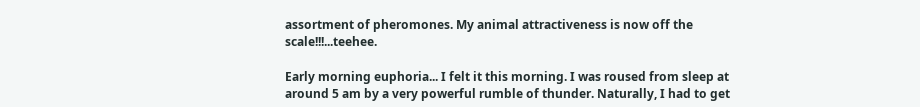assortment of pheromones. My animal attractiveness is now off the scale!!!...teehee.

Early morning euphoria... I felt it this morning. I was roused from sleep at around 5 am by a very powerful rumble of thunder. Naturally, I had to get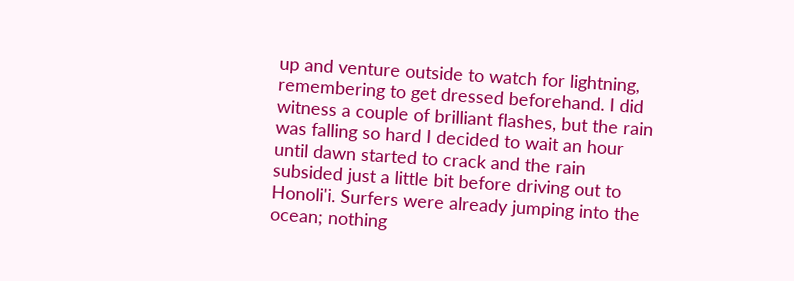up and venture outside to watch for lightning, remembering to get dressed beforehand. I did witness a couple of brilliant flashes, but the rain was falling so hard I decided to wait an hour until dawn started to crack and the rain subsided just a little bit before driving out to Honoli'i. Surfers were already jumping into the ocean; nothing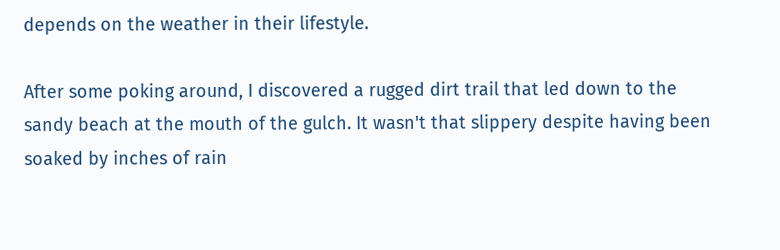depends on the weather in their lifestyle.

After some poking around, I discovered a rugged dirt trail that led down to the sandy beach at the mouth of the gulch. It wasn't that slippery despite having been soaked by inches of rain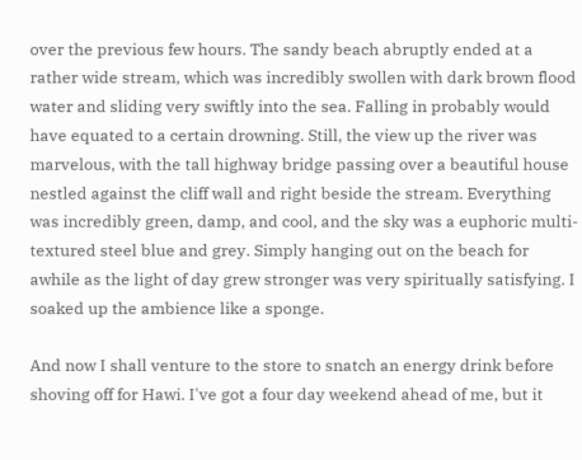over the previous few hours. The sandy beach abruptly ended at a rather wide stream, which was incredibly swollen with dark brown flood water and sliding very swiftly into the sea. Falling in probably would have equated to a certain drowning. Still, the view up the river was marvelous, with the tall highway bridge passing over a beautiful house nestled against the cliff wall and right beside the stream. Everything was incredibly green, damp, and cool, and the sky was a euphoric multi-textured steel blue and grey. Simply hanging out on the beach for awhile as the light of day grew stronger was very spiritually satisfying. I soaked up the ambience like a sponge.

And now I shall venture to the store to snatch an energy drink before shoving off for Hawi. I've got a four day weekend ahead of me, but it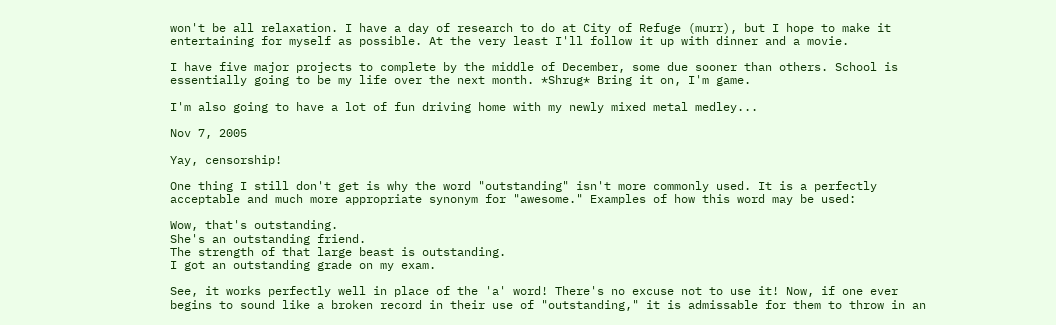won't be all relaxation. I have a day of research to do at City of Refuge (murr), but I hope to make it entertaining for myself as possible. At the very least I'll follow it up with dinner and a movie.

I have five major projects to complete by the middle of December, some due sooner than others. School is essentially going to be my life over the next month. *Shrug* Bring it on, I'm game.

I'm also going to have a lot of fun driving home with my newly mixed metal medley...

Nov 7, 2005

Yay, censorship!

One thing I still don't get is why the word "outstanding" isn't more commonly used. It is a perfectly acceptable and much more appropriate synonym for "awesome." Examples of how this word may be used:

Wow, that's outstanding.
She's an outstanding friend.
The strength of that large beast is outstanding.
I got an outstanding grade on my exam.

See, it works perfectly well in place of the 'a' word! There's no excuse not to use it! Now, if one ever begins to sound like a broken record in their use of "outstanding," it is admissable for them to throw in an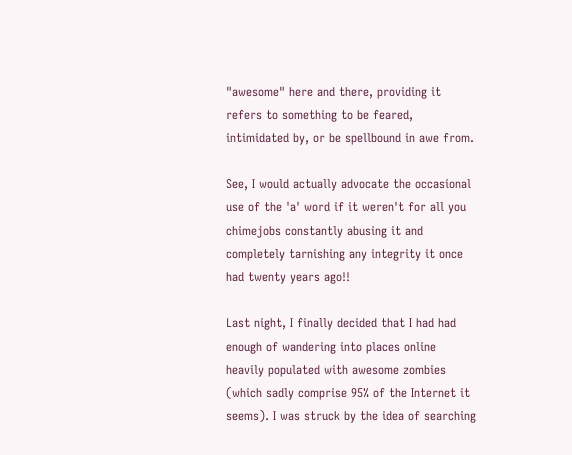"awesome" here and there, providing it refers to something to be feared, intimidated by, or be spellbound in awe from.

See, I would actually advocate the occasional use of the 'a' word if it weren't for all you chimejobs constantly abusing it and completely tarnishing any integrity it once had twenty years ago!!

Last night, I finally decided that I had had enough of wandering into places online heavily populated with awesome zombies (which sadly comprise 95% of the Internet it seems). I was struck by the idea of searching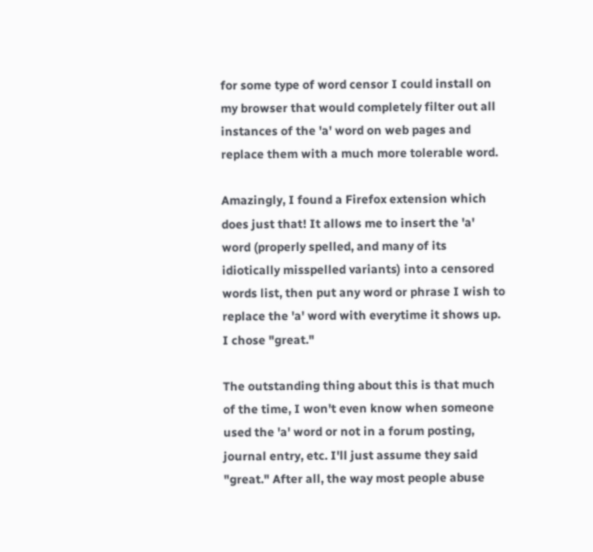for some type of word censor I could install on my browser that would completely filter out all instances of the 'a' word on web pages and replace them with a much more tolerable word.

Amazingly, I found a Firefox extension which does just that! It allows me to insert the 'a' word (properly spelled, and many of its idiotically misspelled variants) into a censored words list, then put any word or phrase I wish to replace the 'a' word with everytime it shows up. I chose "great."

The outstanding thing about this is that much of the time, I won't even know when someone used the 'a' word or not in a forum posting, journal entry, etc. I'll just assume they said "great." After all, the way most people abuse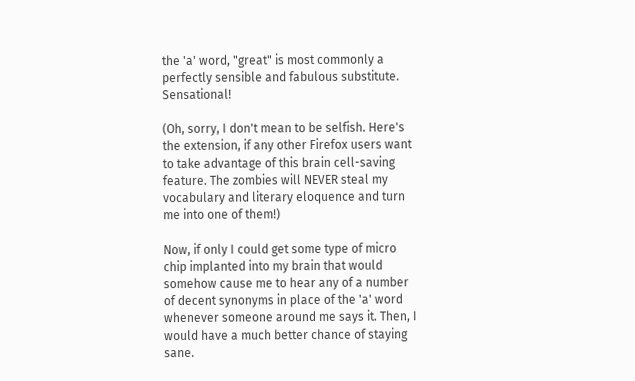the 'a' word, "great" is most commonly a perfectly sensible and fabulous substitute. Sensational!

(Oh, sorry, I don't mean to be selfish. Here's the extension, if any other Firefox users want to take advantage of this brain cell-saving feature. The zombies will NEVER steal my vocabulary and literary eloquence and turn me into one of them!)

Now, if only I could get some type of micro chip implanted into my brain that would somehow cause me to hear any of a number of decent synonyms in place of the 'a' word whenever someone around me says it. Then, I would have a much better chance of staying sane.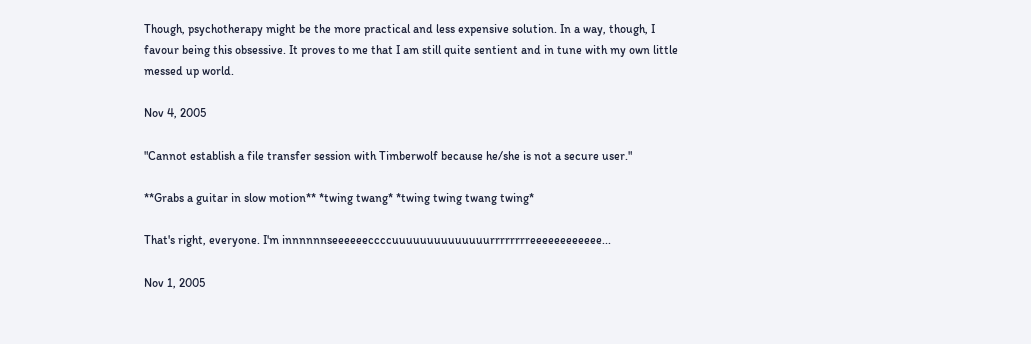Though, psychotherapy might be the more practical and less expensive solution. In a way, though, I favour being this obsessive. It proves to me that I am still quite sentient and in tune with my own little messed up world.

Nov 4, 2005

"Cannot establish a file transfer session with Timberwolf because he/she is not a secure user."

**Grabs a guitar in slow motion** *twing twang* *twing twing twang twing*

That's right, everyone. I'm innnnnnseeeeeeccccuuuuuuuuuuuuuurrrrrrrreeeeeeeeeeee...

Nov 1, 2005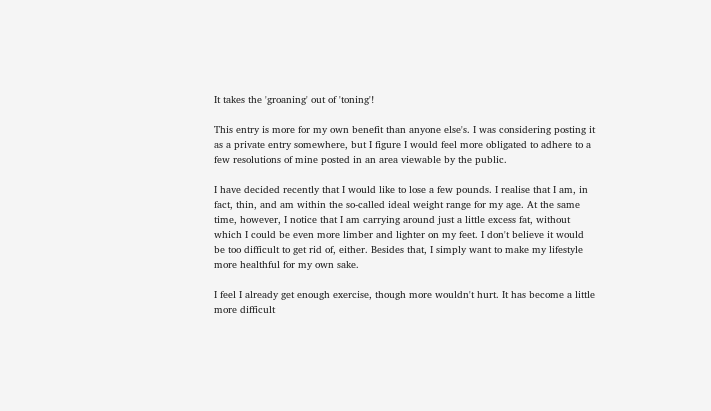It takes the 'groaning' out of 'toning'!

This entry is more for my own benefit than anyone else's. I was considering posting it as a private entry somewhere, but I figure I would feel more obligated to adhere to a few resolutions of mine posted in an area viewable by the public.

I have decided recently that I would like to lose a few pounds. I realise that I am, in fact, thin, and am within the so-called ideal weight range for my age. At the same time, however, I notice that I am carrying around just a little excess fat, without which I could be even more limber and lighter on my feet. I don't believe it would be too difficult to get rid of, either. Besides that, I simply want to make my lifestyle more healthful for my own sake.

I feel I already get enough exercise, though more wouldn't hurt. It has become a little more difficult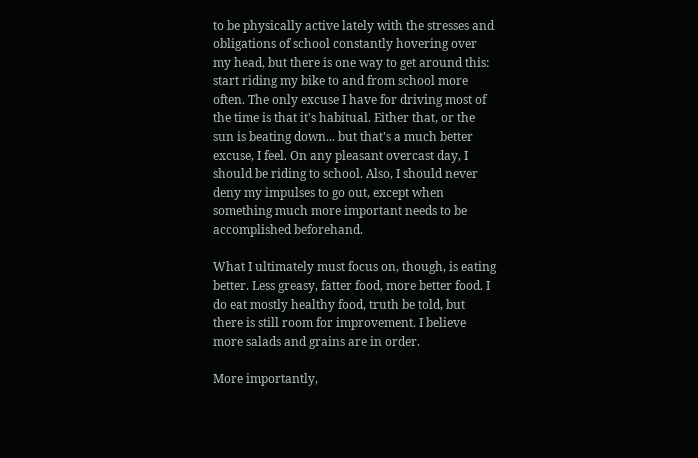to be physically active lately with the stresses and obligations of school constantly hovering over my head, but there is one way to get around this: start riding my bike to and from school more often. The only excuse I have for driving most of the time is that it's habitual. Either that, or the sun is beating down... but that's a much better excuse, I feel. On any pleasant overcast day, I should be riding to school. Also, I should never deny my impulses to go out, except when something much more important needs to be accomplished beforehand.

What I ultimately must focus on, though, is eating better. Less greasy, fatter food, more better food. I do eat mostly healthy food, truth be told, but there is still room for improvement. I believe more salads and grains are in order.

More importantly,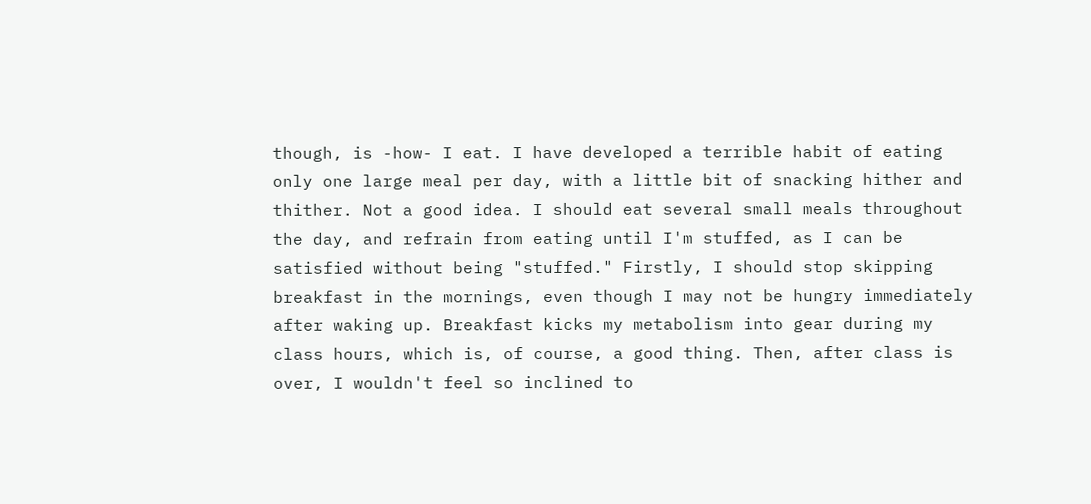though, is -how- I eat. I have developed a terrible habit of eating only one large meal per day, with a little bit of snacking hither and thither. Not a good idea. I should eat several small meals throughout the day, and refrain from eating until I'm stuffed, as I can be satisfied without being "stuffed." Firstly, I should stop skipping breakfast in the mornings, even though I may not be hungry immediately after waking up. Breakfast kicks my metabolism into gear during my class hours, which is, of course, a good thing. Then, after class is over, I wouldn't feel so inclined to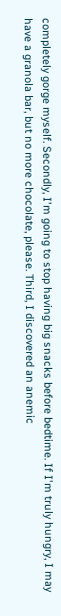completely gorge myself. Secondly, I'm going to stop having big snacks before bedtime. If I'm truly hungry, I may have a granola bar, but no more chocolate, please. Third, I discovered an anemic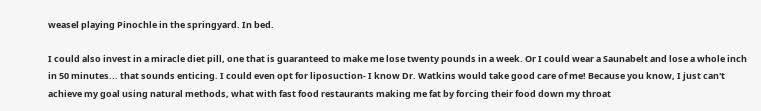weasel playing Pinochle in the springyard. In bed.

I could also invest in a miracle diet pill, one that is guaranteed to make me lose twenty pounds in a week. Or I could wear a Saunabelt and lose a whole inch in 50 minutes... that sounds enticing. I could even opt for liposuction- I know Dr. Watkins would take good care of me! Because you know, I just can't achieve my goal using natural methods, what with fast food restaurants making me fat by forcing their food down my throat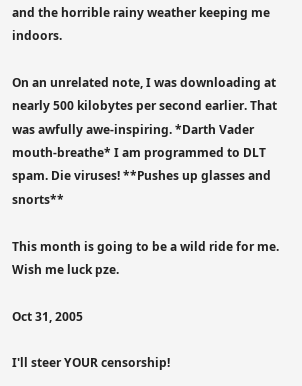and the horrible rainy weather keeping me indoors.

On an unrelated note, I was downloading at nearly 500 kilobytes per second earlier. That was awfully awe-inspiring. *Darth Vader mouth-breathe* I am programmed to DLT spam. Die viruses! **Pushes up glasses and snorts**

This month is going to be a wild ride for me. Wish me luck pze.

Oct 31, 2005

I'll steer YOUR censorship!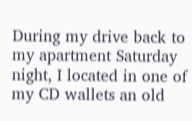During my drive back to my apartment Saturday night, I located in one of my CD wallets an old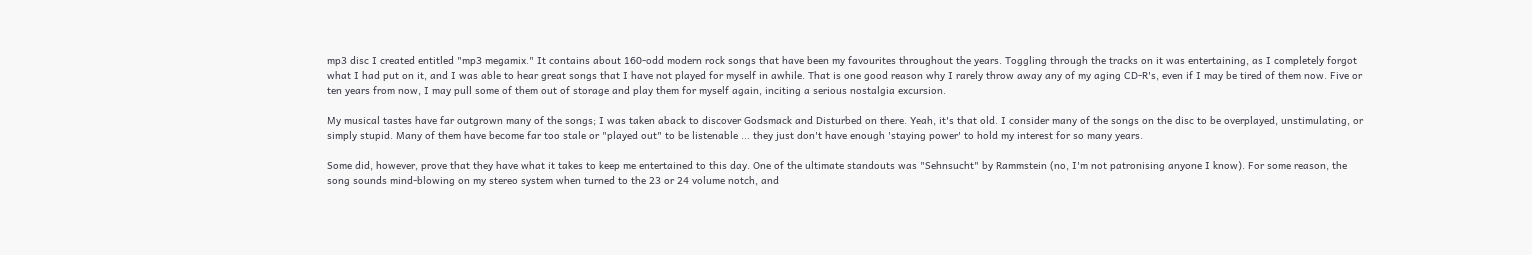mp3 disc I created entitled "mp3 megamix." It contains about 160-odd modern rock songs that have been my favourites throughout the years. Toggling through the tracks on it was entertaining, as I completely forgot what I had put on it, and I was able to hear great songs that I have not played for myself in awhile. That is one good reason why I rarely throw away any of my aging CD-R's, even if I may be tired of them now. Five or ten years from now, I may pull some of them out of storage and play them for myself again, inciting a serious nostalgia excursion.

My musical tastes have far outgrown many of the songs; I was taken aback to discover Godsmack and Disturbed on there. Yeah, it's that old. I consider many of the songs on the disc to be overplayed, unstimulating, or simply stupid. Many of them have become far too stale or "played out" to be listenable ... they just don't have enough 'staying power' to hold my interest for so many years.

Some did, however, prove that they have what it takes to keep me entertained to this day. One of the ultimate standouts was "Sehnsucht" by Rammstein (no, I'm not patronising anyone I know). For some reason, the song sounds mind-blowing on my stereo system when turned to the 23 or 24 volume notch, and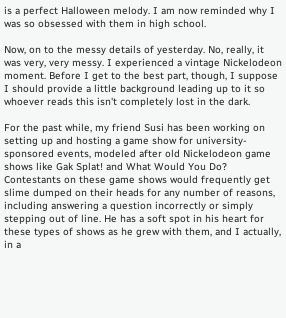is a perfect Halloween melody. I am now reminded why I was so obsessed with them in high school.

Now, on to the messy details of yesterday. No, really, it was very, very messy. I experienced a vintage Nickelodeon moment. Before I get to the best part, though, I suppose I should provide a little background leading up to it so whoever reads this isn't completely lost in the dark.

For the past while, my friend Susi has been working on setting up and hosting a game show for university-sponsored events, modeled after old Nickelodeon game shows like Gak Splat! and What Would You Do? Contestants on these game shows would frequently get slime dumped on their heads for any number of reasons, including answering a question incorrectly or simply stepping out of line. He has a soft spot in his heart for these types of shows as he grew with them, and I actually, in a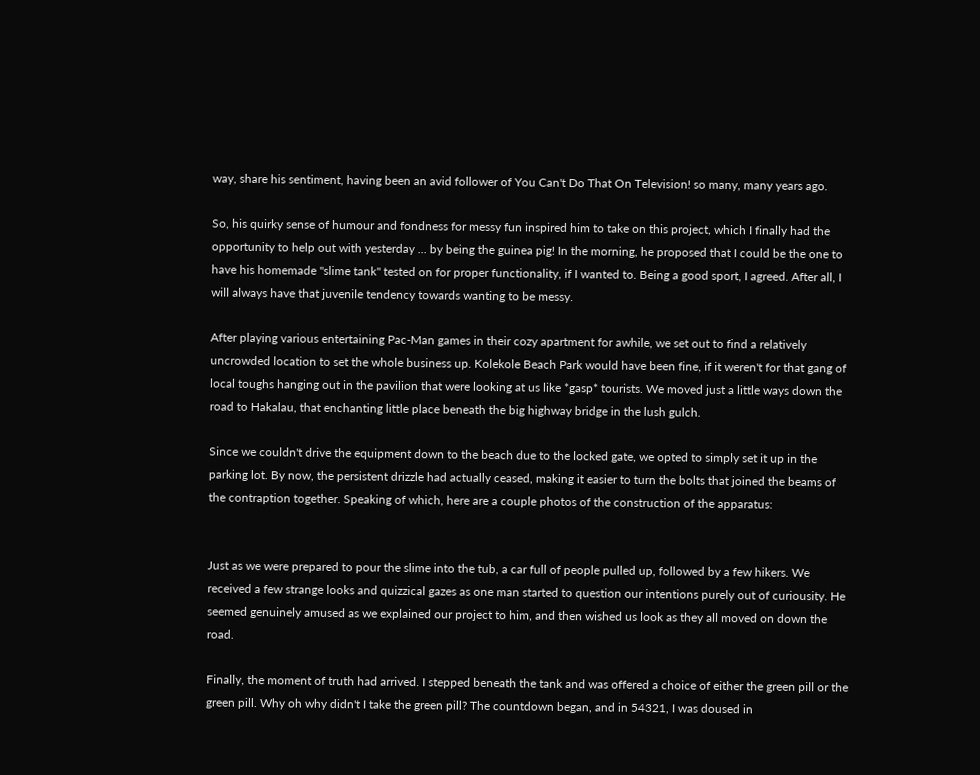way, share his sentiment, having been an avid follower of You Can't Do That On Television! so many, many years ago.

So, his quirky sense of humour and fondness for messy fun inspired him to take on this project, which I finally had the opportunity to help out with yesterday ... by being the guinea pig! In the morning, he proposed that I could be the one to have his homemade "slime tank" tested on for proper functionality, if I wanted to. Being a good sport, I agreed. After all, I will always have that juvenile tendency towards wanting to be messy.

After playing various entertaining Pac-Man games in their cozy apartment for awhile, we set out to find a relatively uncrowded location to set the whole business up. Kolekole Beach Park would have been fine, if it weren't for that gang of local toughs hanging out in the pavilion that were looking at us like *gasp* tourists. We moved just a little ways down the road to Hakalau, that enchanting little place beneath the big highway bridge in the lush gulch.

Since we couldn't drive the equipment down to the beach due to the locked gate, we opted to simply set it up in the parking lot. By now, the persistent drizzle had actually ceased, making it easier to turn the bolts that joined the beams of the contraption together. Speaking of which, here are a couple photos of the construction of the apparatus:


Just as we were prepared to pour the slime into the tub, a car full of people pulled up, followed by a few hikers. We received a few strange looks and quizzical gazes as one man started to question our intentions purely out of curiousity. He seemed genuinely amused as we explained our project to him, and then wished us look as they all moved on down the road.

Finally, the moment of truth had arrived. I stepped beneath the tank and was offered a choice of either the green pill or the green pill. Why oh why didn't I take the green pill? The countdown began, and in 54321, I was doused in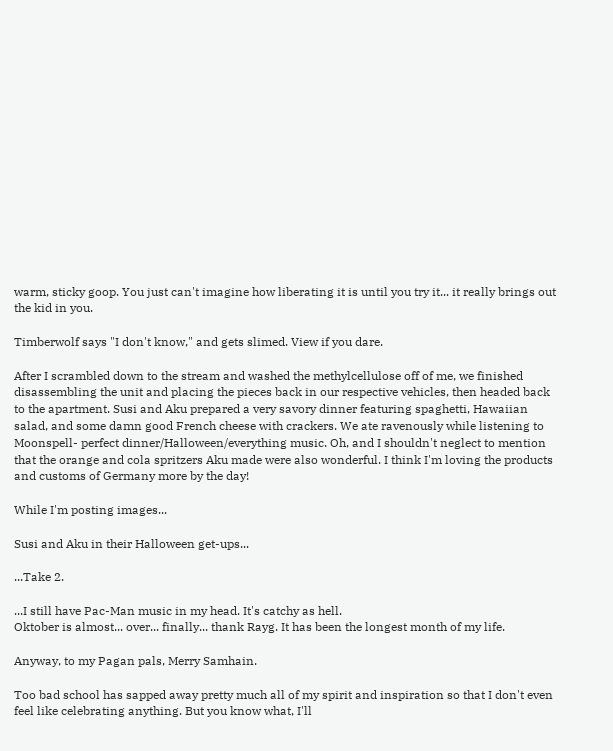warm, sticky goop. You just can't imagine how liberating it is until you try it... it really brings out the kid in you.

Timberwolf says "I don't know," and gets slimed. View if you dare.

After I scrambled down to the stream and washed the methylcellulose off of me, we finished disassembling the unit and placing the pieces back in our respective vehicles, then headed back to the apartment. Susi and Aku prepared a very savory dinner featuring spaghetti, Hawaiian salad, and some damn good French cheese with crackers. We ate ravenously while listening to Moonspell- perfect dinner/Halloween/everything music. Oh, and I shouldn't neglect to mention that the orange and cola spritzers Aku made were also wonderful. I think I'm loving the products and customs of Germany more by the day!

While I'm posting images...

Susi and Aku in their Halloween get-ups...

...Take 2.

...I still have Pac-Man music in my head. It's catchy as hell.
Oktober is almost... over... finally... thank Rayg. It has been the longest month of my life.

Anyway, to my Pagan pals, Merry Samhain.

Too bad school has sapped away pretty much all of my spirit and inspiration so that I don't even feel like celebrating anything. But you know what, I'll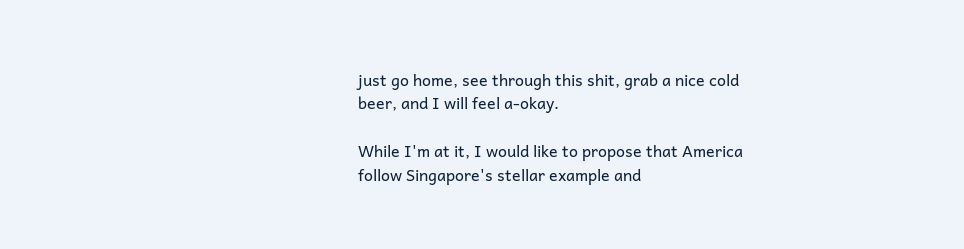just go home, see through this shit, grab a nice cold beer, and I will feel a-okay.

While I'm at it, I would like to propose that America follow Singapore's stellar example and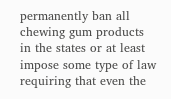permanently ban all chewing gum products in the states or at least impose some type of law requiring that even the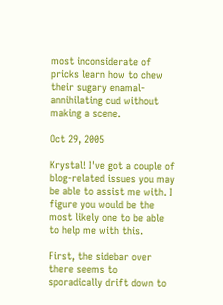most inconsiderate of pricks learn how to chew their sugary enamal-annihilating cud without making a scene.

Oct 29, 2005

Krystal! I've got a couple of blog-related issues you may be able to assist me with. I figure you would be the most likely one to be able to help me with this.

First, the sidebar over there seems to sporadically drift down to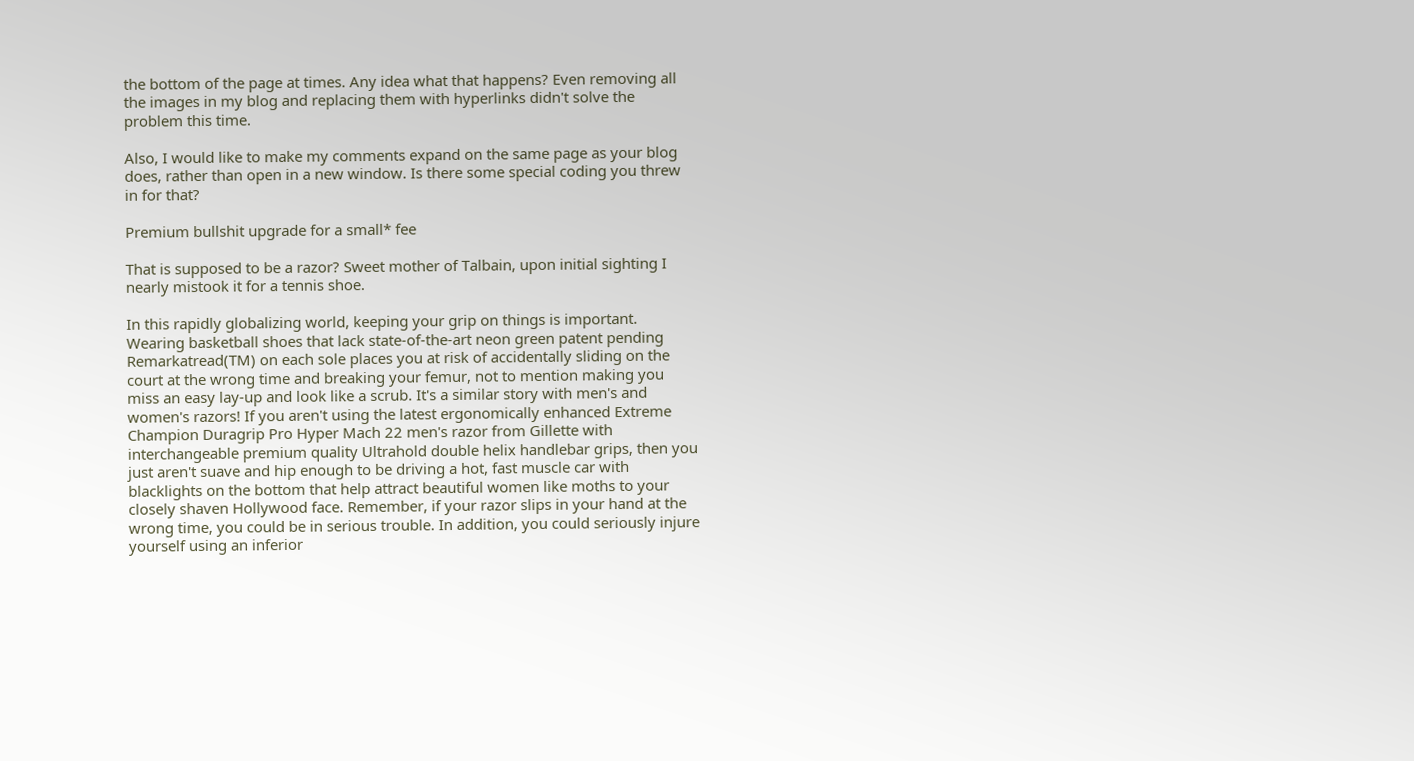the bottom of the page at times. Any idea what that happens? Even removing all the images in my blog and replacing them with hyperlinks didn't solve the problem this time.

Also, I would like to make my comments expand on the same page as your blog does, rather than open in a new window. Is there some special coding you threw in for that?

Premium bullshit upgrade for a small* fee

That is supposed to be a razor? Sweet mother of Talbain, upon initial sighting I nearly mistook it for a tennis shoe.

In this rapidly globalizing world, keeping your grip on things is important. Wearing basketball shoes that lack state-of-the-art neon green patent pending Remarkatread(TM) on each sole places you at risk of accidentally sliding on the court at the wrong time and breaking your femur, not to mention making you miss an easy lay-up and look like a scrub. It's a similar story with men's and women's razors! If you aren't using the latest ergonomically enhanced Extreme Champion Duragrip Pro Hyper Mach 22 men's razor from Gillette with interchangeable premium quality Ultrahold double helix handlebar grips, then you just aren't suave and hip enough to be driving a hot, fast muscle car with blacklights on the bottom that help attract beautiful women like moths to your closely shaven Hollywood face. Remember, if your razor slips in your hand at the wrong time, you could be in serious trouble. In addition, you could seriously injure yourself using an inferior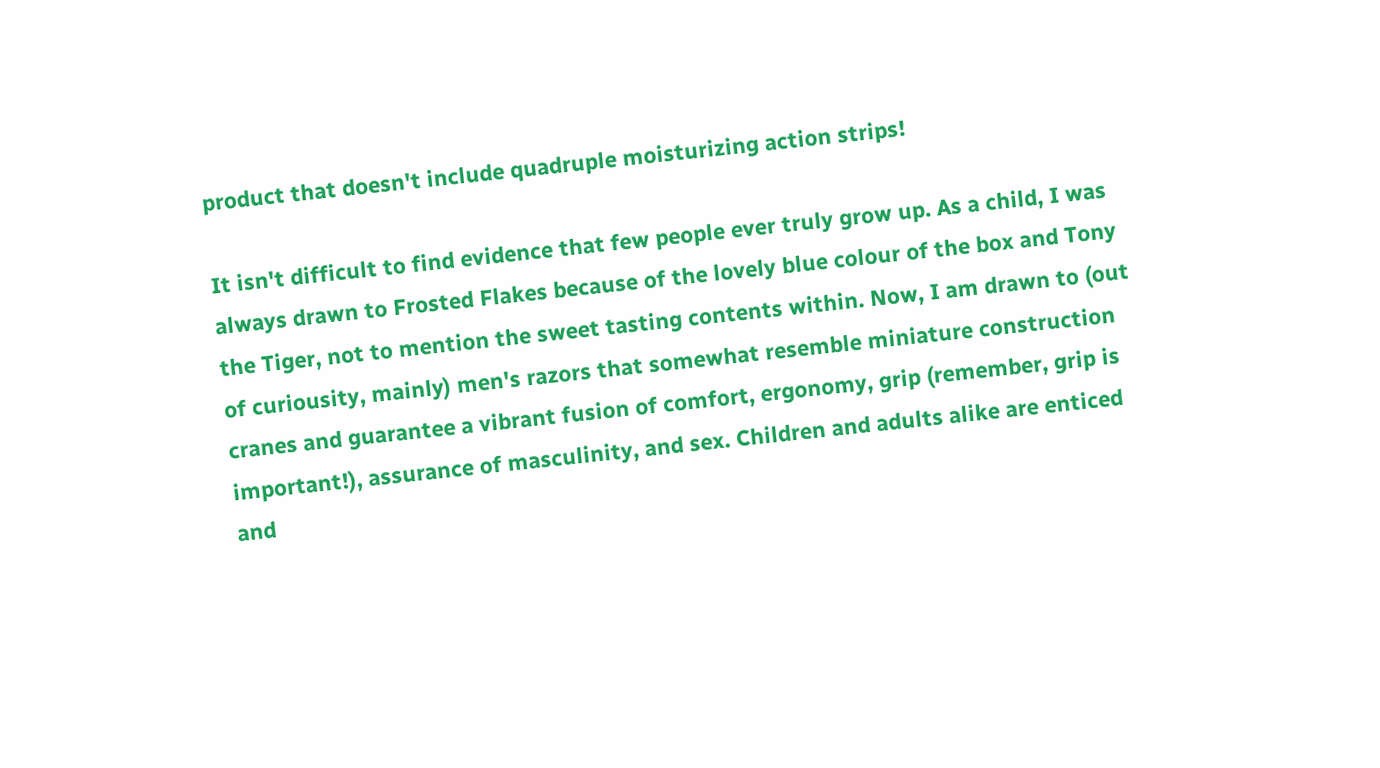product that doesn't include quadruple moisturizing action strips!

It isn't difficult to find evidence that few people ever truly grow up. As a child, I was always drawn to Frosted Flakes because of the lovely blue colour of the box and Tony the Tiger, not to mention the sweet tasting contents within. Now, I am drawn to (out of curiousity, mainly) men's razors that somewhat resemble miniature construction cranes and guarantee a vibrant fusion of comfort, ergonomy, grip (remember, grip is important!), assurance of masculinity, and sex. Children and adults alike are enticed and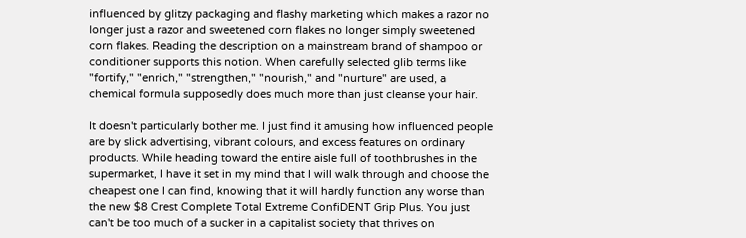influenced by glitzy packaging and flashy marketing which makes a razor no longer just a razor and sweetened corn flakes no longer simply sweetened corn flakes. Reading the description on a mainstream brand of shampoo or conditioner supports this notion. When carefully selected glib terms like "fortify," "enrich," "strengthen," "nourish," and "nurture" are used, a chemical formula supposedly does much more than just cleanse your hair.

It doesn't particularly bother me. I just find it amusing how influenced people are by slick advertising, vibrant colours, and excess features on ordinary products. While heading toward the entire aisle full of toothbrushes in the supermarket, I have it set in my mind that I will walk through and choose the cheapest one I can find, knowing that it will hardly function any worse than the new $8 Crest Complete Total Extreme ConfiDENT Grip Plus. You just can't be too much of a sucker in a capitalist society that thrives on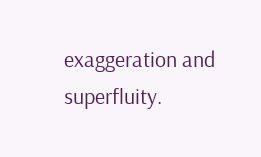exaggeration and superfluity.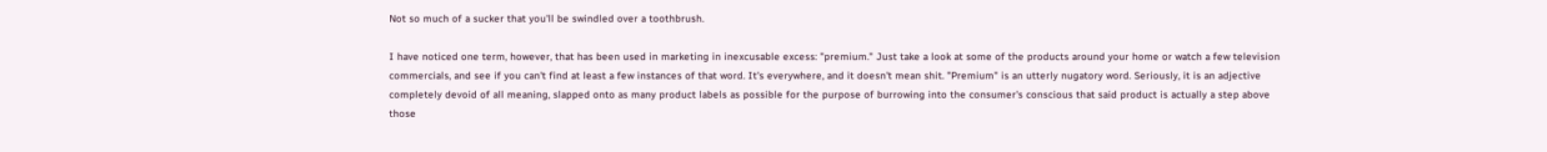Not so much of a sucker that you'll be swindled over a toothbrush.

I have noticed one term, however, that has been used in marketing in inexcusable excess: "premium." Just take a look at some of the products around your home or watch a few television commercials, and see if you can't find at least a few instances of that word. It's everywhere, and it doesn't mean shit. "Premium" is an utterly nugatory word. Seriously, it is an adjective completely devoid of all meaning, slapped onto as many product labels as possible for the purpose of burrowing into the consumer's conscious that said product is actually a step above those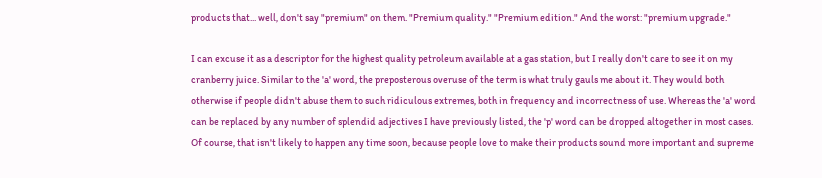products that... well, don't say "premium" on them. "Premium quality." "Premium edition." And the worst: "premium upgrade."

I can excuse it as a descriptor for the highest quality petroleum available at a gas station, but I really don't care to see it on my cranberry juice. Similar to the 'a' word, the preposterous overuse of the term is what truly gauls me about it. They would both otherwise if people didn't abuse them to such ridiculous extremes, both in frequency and incorrectness of use. Whereas the 'a' word can be replaced by any number of splendid adjectives I have previously listed, the 'p' word can be dropped altogether in most cases. Of course, that isn't likely to happen any time soon, because people love to make their products sound more important and supreme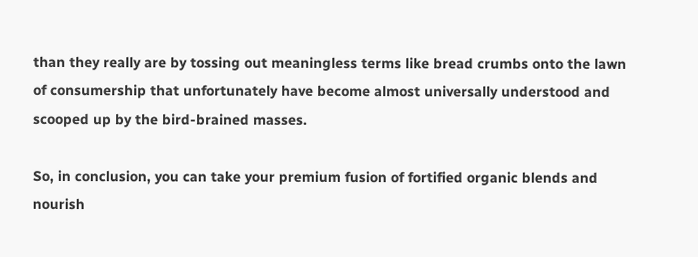than they really are by tossing out meaningless terms like bread crumbs onto the lawn of consumership that unfortunately have become almost universally understood and scooped up by the bird-brained masses.

So, in conclusion, you can take your premium fusion of fortified organic blends and nourish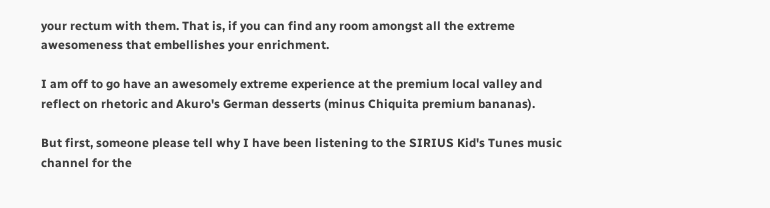your rectum with them. That is, if you can find any room amongst all the extreme awesomeness that embellishes your enrichment.

I am off to go have an awesomely extreme experience at the premium local valley and reflect on rhetoric and Akuro's German desserts (minus Chiquita premium bananas).

But first, someone please tell why I have been listening to the SIRIUS Kid's Tunes music channel for the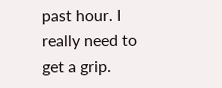past hour. I really need to get a grip.